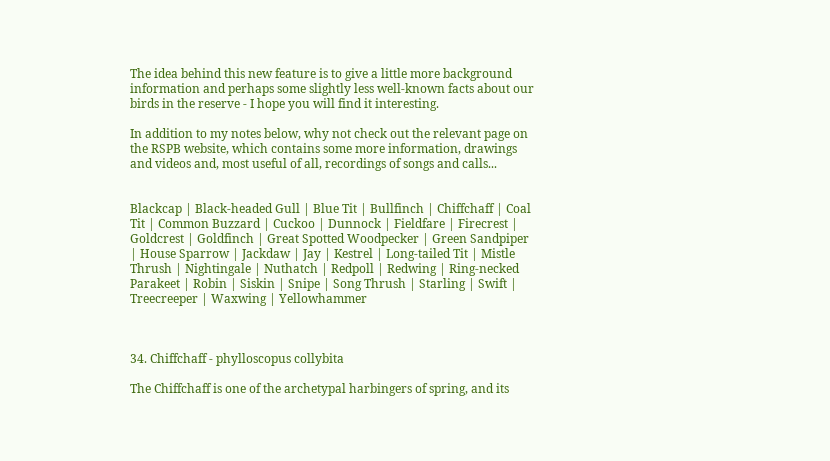The idea behind this new feature is to give a little more background information and perhaps some slightly less well-known facts about our birds in the reserve - I hope you will find it interesting.

In addition to my notes below, why not check out the relevant page on the RSPB website, which contains some more information, drawings and videos and, most useful of all, recordings of songs and calls...


Blackcap | Black-headed Gull | Blue Tit | Bullfinch | Chiffchaff | Coal Tit | Common Buzzard | Cuckoo | Dunnock | Fieldfare | Firecrest | Goldcrest | Goldfinch | Great Spotted Woodpecker | Green Sandpiper | House Sparrow | Jackdaw | Jay | Kestrel | Long-tailed Tit | Mistle Thrush | Nightingale | Nuthatch | Redpoll | Redwing | Ring-necked Parakeet | Robin | Siskin | Snipe | Song Thrush | Starling | Swift | Treecreeper | Waxwing | Yellowhammer



34. Chiffchaff - phylloscopus collybita

The Chiffchaff is one of the archetypal harbingers of spring, and its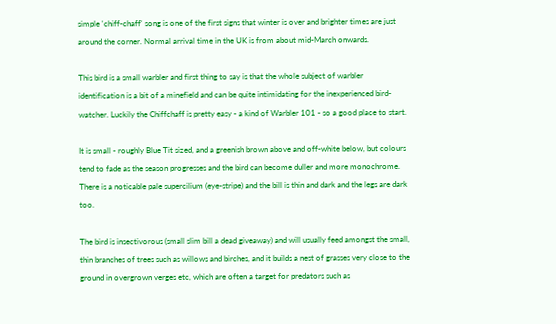simple 'chiff-chaff' song is one of the first signs that winter is over and brighter times are just around the corner. Normal arrival time in the UK is from about mid-March onwards.

This bird is a small warbler and first thing to say is that the whole subject of warbler identification is a bit of a minefield and can be quite intimidating for the inexperienced bird-watcher. Luckily the Chiffchaff is pretty easy - a kind of Warbler 101 - so a good place to start.

It is small - roughly Blue Tit sized, and a greenish brown above and off-white below, but colours tend to fade as the season progresses and the bird can become duller and more monochrome. There is a noticable pale supercilium (eye-stripe) and the bill is thin and dark and the legs are dark too.

The bird is insectivorous (small slim bill a dead giveaway) and will usually feed amongst the small, thin branches of trees such as willows and birches, and it builds a nest of grasses very close to the ground in overgrown verges etc, which are often a target for predators such as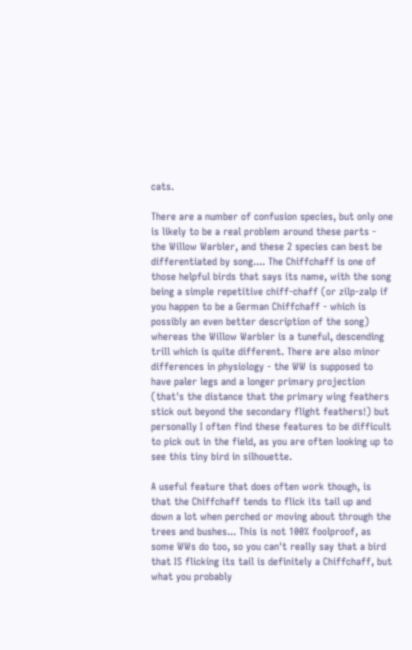cats.

There are a number of confusion species, but only one is likely to be a real problem around these parts - the Willow Warbler, and these 2 species can best be differentiated by song.... The Chiffchaff is one of those helpful birds that says its name, with the song being a simple repetitive chiff-chaff (or zilp-zalp if you happen to be a German Chiffchaff - which is possibly an even better description of the song) whereas the Willow Warbler is a tuneful, descending trill which is quite different. There are also minor differences in physiology - the WW is supposed to have paler legs and a longer primary projection (that's the distance that the primary wing feathers stick out beyond the secondary flight feathers!) but personally I often find these features to be difficult to pick out in the field, as you are often looking up to see this tiny bird in silhouette.

A useful feature that does often work though, is that the Chiffchaff tends to flick its tail up and down a lot when perched or moving about through the trees and bushes... This is not 100% foolproof, as some WWs do too, so you can't really say that a bird that IS flicking its tail is definitely a Chiffchaff, but what you probably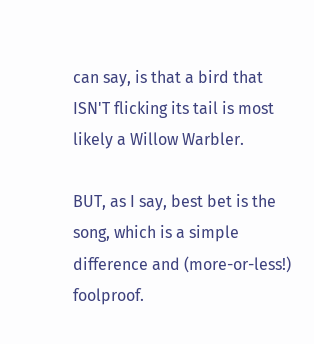can say, is that a bird that ISN'T flicking its tail is most likely a Willow Warbler.

BUT, as I say, best bet is the song, which is a simple difference and (more-or-less!) foolproof.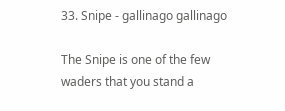33. Snipe - gallinago gallinago

The Snipe is one of the few waders that you stand a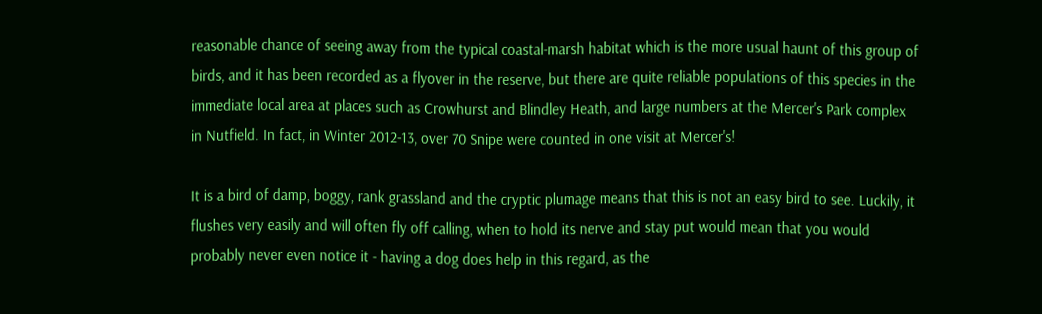reasonable chance of seeing away from the typical coastal-marsh habitat which is the more usual haunt of this group of birds, and it has been recorded as a flyover in the reserve, but there are quite reliable populations of this species in the immediate local area at places such as Crowhurst and Blindley Heath, and large numbers at the Mercer's Park complex in Nutfield. In fact, in Winter 2012-13, over 70 Snipe were counted in one visit at Mercer's!

It is a bird of damp, boggy, rank grassland and the cryptic plumage means that this is not an easy bird to see. Luckily, it flushes very easily and will often fly off calling, when to hold its nerve and stay put would mean that you would probably never even notice it - having a dog does help in this regard, as the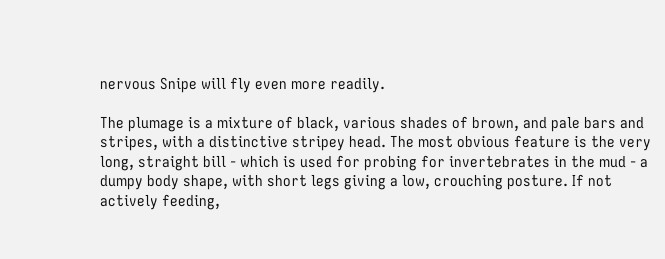nervous Snipe will fly even more readily.

The plumage is a mixture of black, various shades of brown, and pale bars and stripes, with a distinctive stripey head. The most obvious feature is the very long, straight bill - which is used for probing for invertebrates in the mud - a dumpy body shape, with short legs giving a low, crouching posture. If not actively feeding,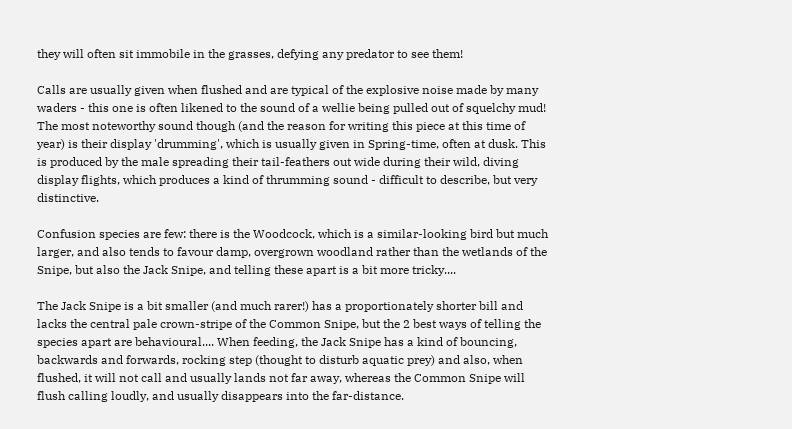they will often sit immobile in the grasses, defying any predator to see them!

Calls are usually given when flushed and are typical of the explosive noise made by many waders - this one is often likened to the sound of a wellie being pulled out of squelchy mud! The most noteworthy sound though (and the reason for writing this piece at this time of year) is their display 'drumming', which is usually given in Spring-time, often at dusk. This is produced by the male spreading their tail-feathers out wide during their wild, diving display flights, which produces a kind of thrumming sound - difficult to describe, but very distinctive.

Confusion species are few: there is the Woodcock, which is a similar-looking bird but much larger, and also tends to favour damp, overgrown woodland rather than the wetlands of the Snipe, but also the Jack Snipe, and telling these apart is a bit more tricky....

The Jack Snipe is a bit smaller (and much rarer!) has a proportionately shorter bill and lacks the central pale crown-stripe of the Common Snipe, but the 2 best ways of telling the species apart are behavioural.... When feeding, the Jack Snipe has a kind of bouncing, backwards and forwards, rocking step (thought to disturb aquatic prey) and also, when flushed, it will not call and usually lands not far away, whereas the Common Snipe will flush calling loudly, and usually disappears into the far-distance.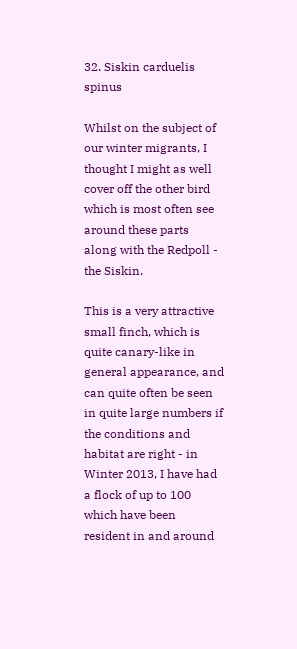32. Siskin carduelis spinus

Whilst on the subject of our winter migrants, I thought I might as well cover off the other bird which is most often see around these parts along with the Redpoll - the Siskin.

This is a very attractive small finch, which is quite canary-like in general appearance, and can quite often be seen in quite large numbers if the conditions and habitat are right - in Winter 2013, I have had a flock of up to 100 which have been resident in and around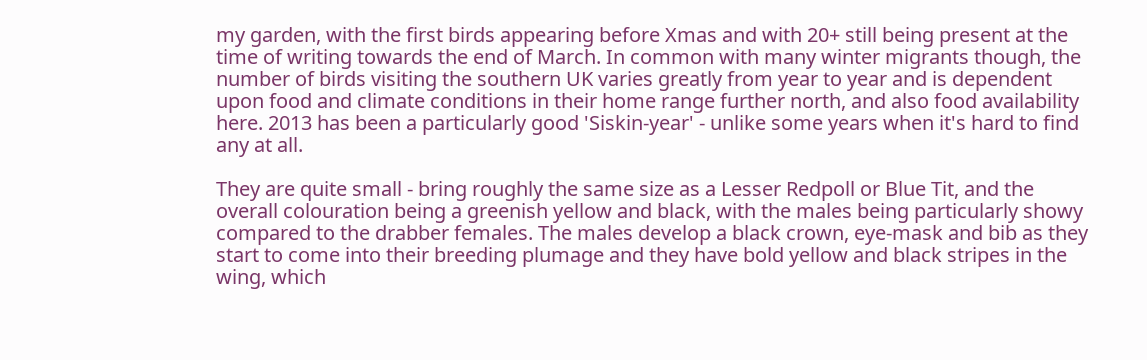my garden, with the first birds appearing before Xmas and with 20+ still being present at the time of writing towards the end of March. In common with many winter migrants though, the number of birds visiting the southern UK varies greatly from year to year and is dependent upon food and climate conditions in their home range further north, and also food availability here. 2013 has been a particularly good 'Siskin-year' - unlike some years when it's hard to find any at all.

They are quite small - bring roughly the same size as a Lesser Redpoll or Blue Tit, and the overall colouration being a greenish yellow and black, with the males being particularly showy compared to the drabber females. The males develop a black crown, eye-mask and bib as they start to come into their breeding plumage and they have bold yellow and black stripes in the wing, which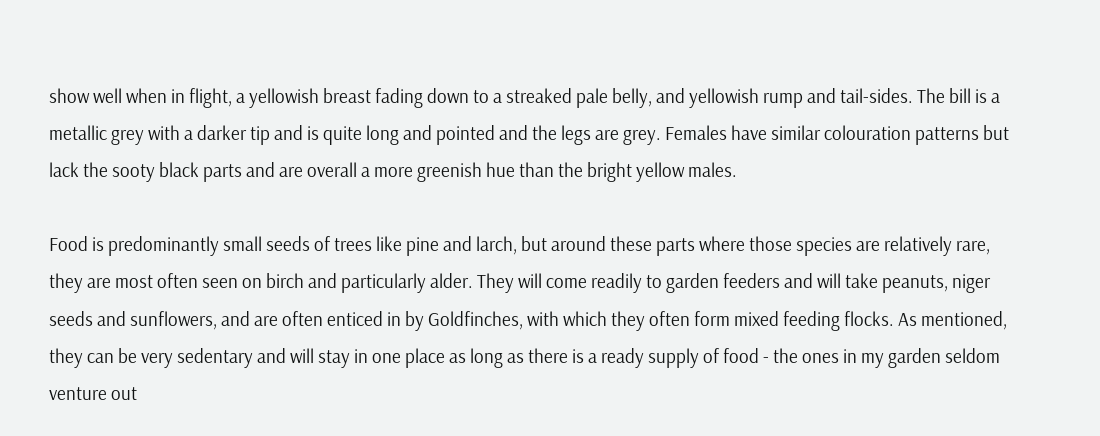show well when in flight, a yellowish breast fading down to a streaked pale belly, and yellowish rump and tail-sides. The bill is a metallic grey with a darker tip and is quite long and pointed and the legs are grey. Females have similar colouration patterns but lack the sooty black parts and are overall a more greenish hue than the bright yellow males.

Food is predominantly small seeds of trees like pine and larch, but around these parts where those species are relatively rare, they are most often seen on birch and particularly alder. They will come readily to garden feeders and will take peanuts, niger seeds and sunflowers, and are often enticed in by Goldfinches, with which they often form mixed feeding flocks. As mentioned, they can be very sedentary and will stay in one place as long as there is a ready supply of food - the ones in my garden seldom venture out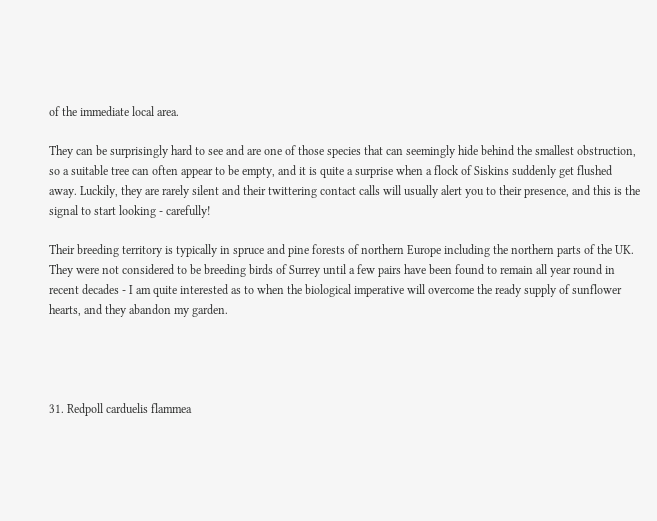of the immediate local area.

They can be surprisingly hard to see and are one of those species that can seemingly hide behind the smallest obstruction, so a suitable tree can often appear to be empty, and it is quite a surprise when a flock of Siskins suddenly get flushed away. Luckily, they are rarely silent and their twittering contact calls will usually alert you to their presence, and this is the signal to start looking - carefully!

Their breeding territory is typically in spruce and pine forests of northern Europe including the northern parts of the UK. They were not considered to be breeding birds of Surrey until a few pairs have been found to remain all year round in recent decades - I am quite interested as to when the biological imperative will overcome the ready supply of sunflower hearts, and they abandon my garden.




31. Redpoll carduelis flammea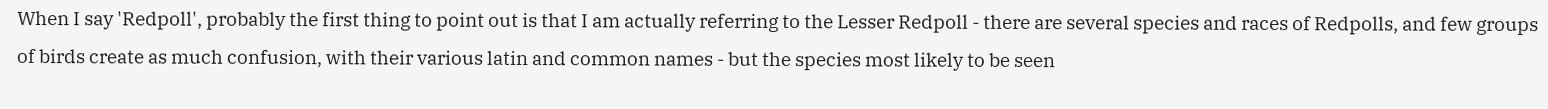When I say 'Redpoll', probably the first thing to point out is that I am actually referring to the Lesser Redpoll - there are several species and races of Redpolls, and few groups of birds create as much confusion, with their various latin and common names - but the species most likely to be seen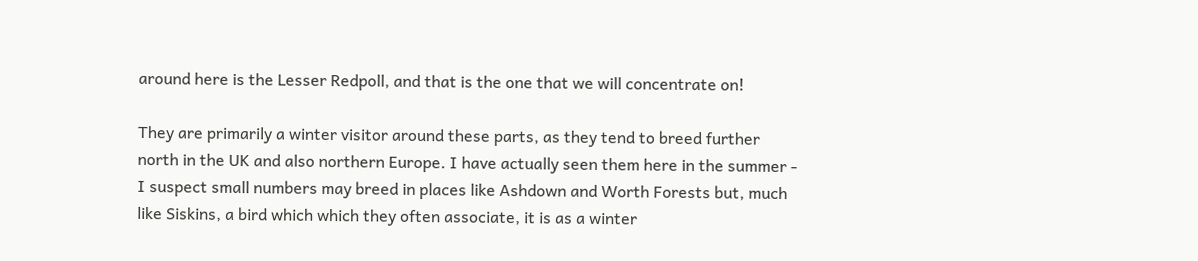around here is the Lesser Redpoll, and that is the one that we will concentrate on!

They are primarily a winter visitor around these parts, as they tend to breed further north in the UK and also northern Europe. I have actually seen them here in the summer - I suspect small numbers may breed in places like Ashdown and Worth Forests but, much like Siskins, a bird which which they often associate, it is as a winter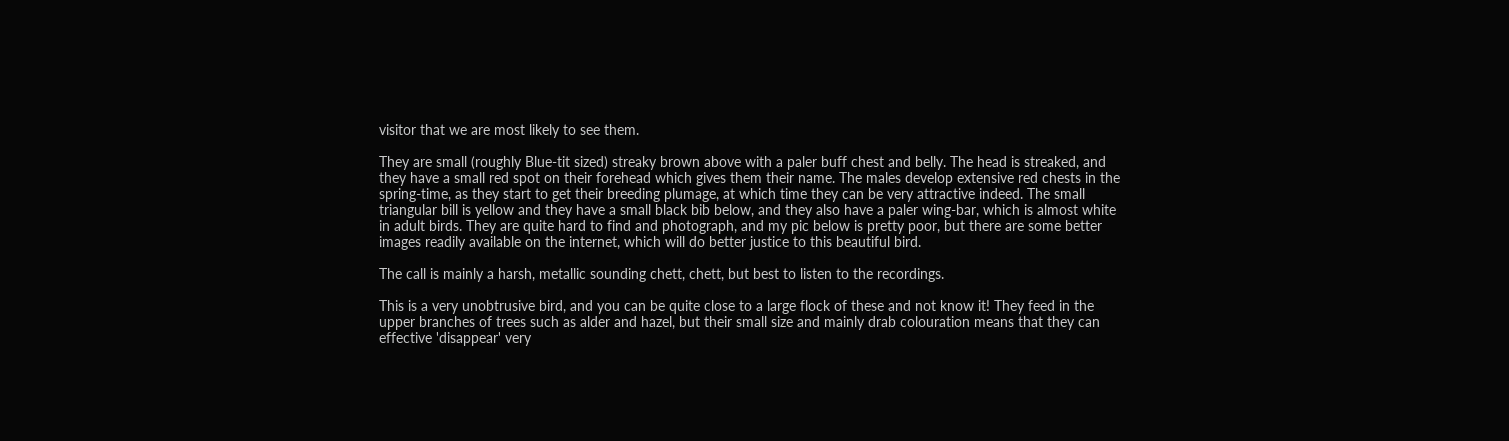visitor that we are most likely to see them.

They are small (roughly Blue-tit sized) streaky brown above with a paler buff chest and belly. The head is streaked, and they have a small red spot on their forehead which gives them their name. The males develop extensive red chests in the spring-time, as they start to get their breeding plumage, at which time they can be very attractive indeed. The small triangular bill is yellow and they have a small black bib below, and they also have a paler wing-bar, which is almost white in adult birds. They are quite hard to find and photograph, and my pic below is pretty poor, but there are some better images readily available on the internet, which will do better justice to this beautiful bird.

The call is mainly a harsh, metallic sounding chett, chett, but best to listen to the recordings.

This is a very unobtrusive bird, and you can be quite close to a large flock of these and not know it! They feed in the upper branches of trees such as alder and hazel, but their small size and mainly drab colouration means that they can effective 'disappear' very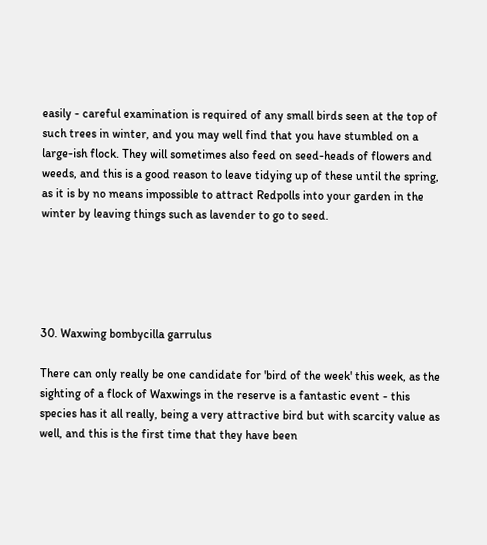easily - careful examination is required of any small birds seen at the top of such trees in winter, and you may well find that you have stumbled on a large-ish flock. They will sometimes also feed on seed-heads of flowers and weeds, and this is a good reason to leave tidying up of these until the spring, as it is by no means impossible to attract Redpolls into your garden in the winter by leaving things such as lavender to go to seed.





30. Waxwing bombycilla garrulus

There can only really be one candidate for 'bird of the week' this week, as the sighting of a flock of Waxwings in the reserve is a fantastic event - this species has it all really, being a very attractive bird but with scarcity value as well, and this is the first time that they have been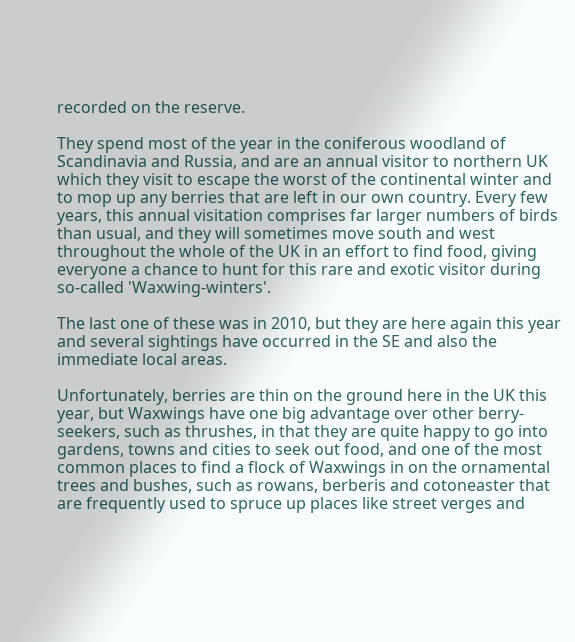recorded on the reserve.

They spend most of the year in the coniferous woodland of Scandinavia and Russia, and are an annual visitor to northern UK which they visit to escape the worst of the continental winter and to mop up any berries that are left in our own country. Every few years, this annual visitation comprises far larger numbers of birds than usual, and they will sometimes move south and west throughout the whole of the UK in an effort to find food, giving everyone a chance to hunt for this rare and exotic visitor during so-called 'Waxwing-winters'.

The last one of these was in 2010, but they are here again this year and several sightings have occurred in the SE and also the immediate local areas.

Unfortunately, berries are thin on the ground here in the UK this year, but Waxwings have one big advantage over other berry-seekers, such as thrushes, in that they are quite happy to go into gardens, towns and cities to seek out food, and one of the most common places to find a flock of Waxwings in on the ornamental trees and bushes, such as rowans, berberis and cotoneaster that are frequently used to spruce up places like street verges and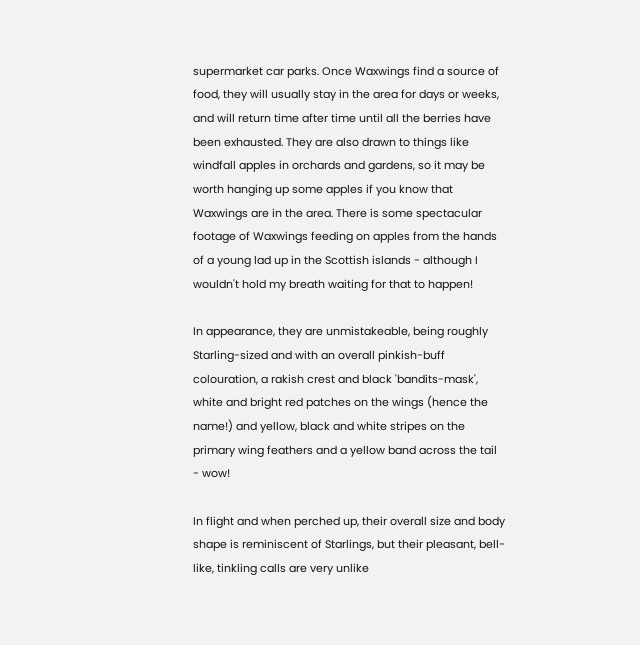supermarket car parks. Once Waxwings find a source of food, they will usually stay in the area for days or weeks, and will return time after time until all the berries have been exhausted. They are also drawn to things like windfall apples in orchards and gardens, so it may be worth hanging up some apples if you know that Waxwings are in the area. There is some spectacular footage of Waxwings feeding on apples from the hands of a young lad up in the Scottish islands - although I wouldn't hold my breath waiting for that to happen!

In appearance, they are unmistakeable, being roughly Starling-sized and with an overall pinkish-buff colouration, a rakish crest and black 'bandits-mask', white and bright red patches on the wings (hence the name!) and yellow, black and white stripes on the primary wing feathers and a yellow band across the tail - wow!

In flight and when perched up, their overall size and body shape is reminiscent of Starlings, but their pleasant, bell-like, tinkling calls are very unlike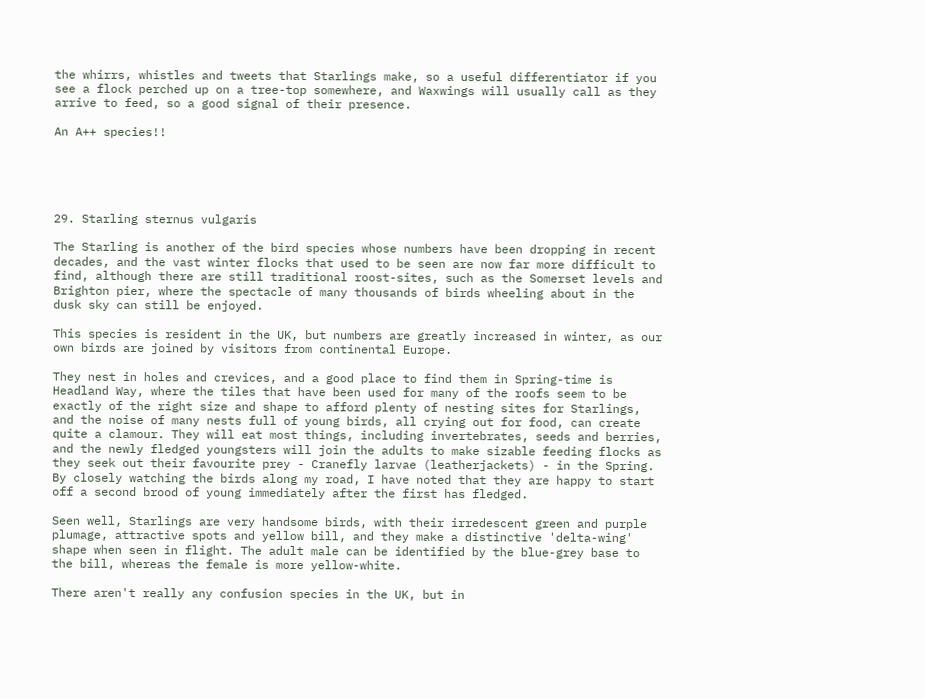the whirrs, whistles and tweets that Starlings make, so a useful differentiator if you see a flock perched up on a tree-top somewhere, and Waxwings will usually call as they arrive to feed, so a good signal of their presence.

An A++ species!!





29. Starling sternus vulgaris

The Starling is another of the bird species whose numbers have been dropping in recent decades, and the vast winter flocks that used to be seen are now far more difficult to find, although there are still traditional roost-sites, such as the Somerset levels and Brighton pier, where the spectacle of many thousands of birds wheeling about in the dusk sky can still be enjoyed.

This species is resident in the UK, but numbers are greatly increased in winter, as our own birds are joined by visitors from continental Europe.

They nest in holes and crevices, and a good place to find them in Spring-time is Headland Way, where the tiles that have been used for many of the roofs seem to be exactly of the right size and shape to afford plenty of nesting sites for Starlings, and the noise of many nests full of young birds, all crying out for food, can create quite a clamour. They will eat most things, including invertebrates, seeds and berries, and the newly fledged youngsters will join the adults to make sizable feeding flocks as they seek out their favourite prey - Cranefly larvae (leatherjackets) - in the Spring. By closely watching the birds along my road, I have noted that they are happy to start off a second brood of young immediately after the first has fledged.

Seen well, Starlings are very handsome birds, with their irredescent green and purple plumage, attractive spots and yellow bill, and they make a distinctive 'delta-wing' shape when seen in flight. The adult male can be identified by the blue-grey base to the bill, whereas the female is more yellow-white.

There aren't really any confusion species in the UK, but in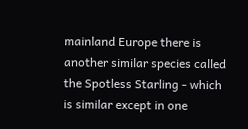mainland Europe there is another similar species called the Spotless Starling - which is similar except in one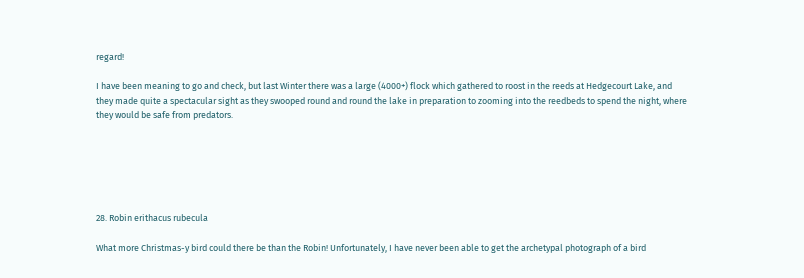regard!

I have been meaning to go and check, but last Winter there was a large (4000+) flock which gathered to roost in the reeds at Hedgecourt Lake, and they made quite a spectacular sight as they swooped round and round the lake in preparation to zooming into the reedbeds to spend the night, where they would be safe from predators.






28. Robin erithacus rubecula

What more Christmas-y bird could there be than the Robin! Unfortunately, I have never been able to get the archetypal photograph of a bird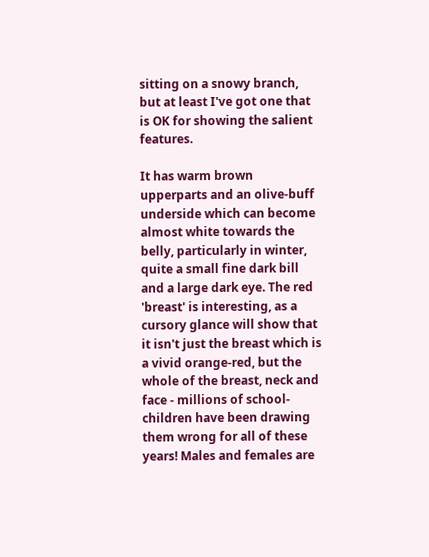sitting on a snowy branch, but at least I've got one that is OK for showing the salient features.

It has warm brown upperparts and an olive-buff underside which can become almost white towards the belly, particularly in winter, quite a small fine dark bill and a large dark eye. The red 'breast' is interesting, as a cursory glance will show that it isn't just the breast which is a vivid orange-red, but the whole of the breast, neck and face - millions of school-children have been drawing them wrong for all of these years! Males and females are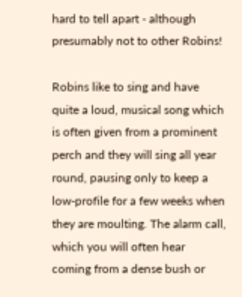hard to tell apart - although presumably not to other Robins!

Robins like to sing and have quite a loud, musical song which is often given from a prominent perch and they will sing all year round, pausing only to keep a low-profile for a few weeks when they are moulting. The alarm call, which you will often hear coming from a dense bush or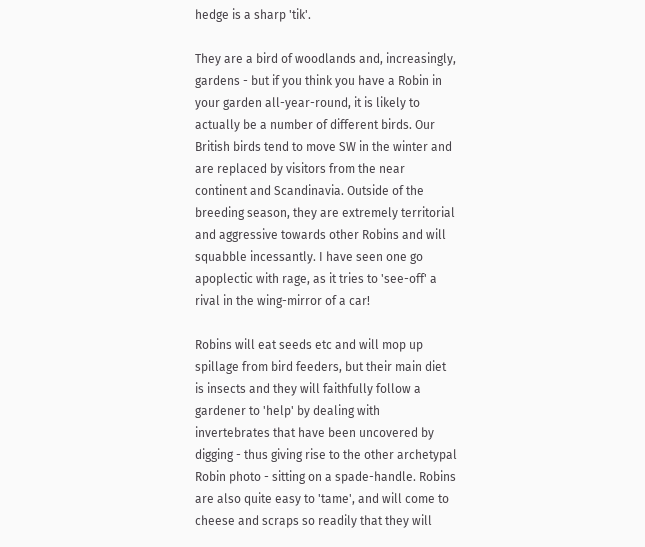hedge is a sharp 'tik'.

They are a bird of woodlands and, increasingly, gardens - but if you think you have a Robin in your garden all-year-round, it is likely to actually be a number of different birds. Our British birds tend to move SW in the winter and are replaced by visitors from the near continent and Scandinavia. Outside of the breeding season, they are extremely territorial and aggressive towards other Robins and will squabble incessantly. I have seen one go apoplectic with rage, as it tries to 'see-off' a rival in the wing-mirror of a car!

Robins will eat seeds etc and will mop up spillage from bird feeders, but their main diet is insects and they will faithfully follow a gardener to 'help' by dealing with invertebrates that have been uncovered by digging - thus giving rise to the other archetypal Robin photo - sitting on a spade-handle. Robins are also quite easy to 'tame', and will come to cheese and scraps so readily that they will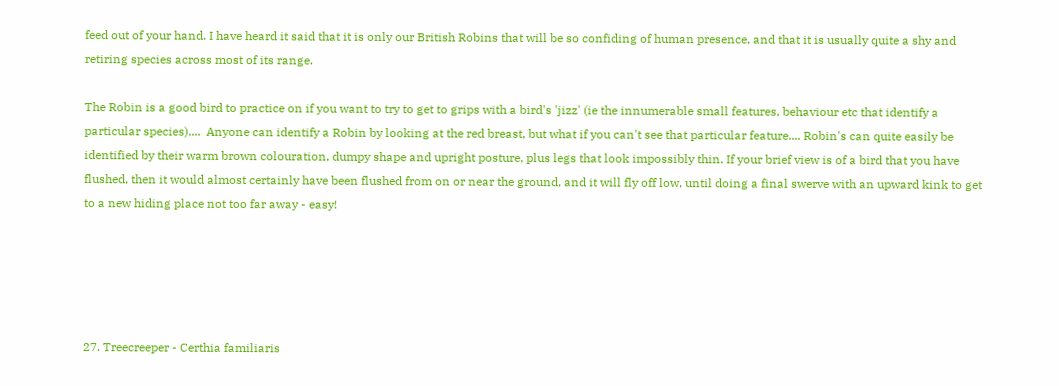feed out of your hand. I have heard it said that it is only our British Robins that will be so confiding of human presence, and that it is usually quite a shy and retiring species across most of its range.

The Robin is a good bird to practice on if you want to try to get to grips with a bird's 'jizz' (ie the innumerable small features, behaviour etc that identify a particular species)....  Anyone can identify a Robin by looking at the red breast, but what if you can't see that particular feature.... Robin's can quite easily be identified by their warm brown colouration, dumpy shape and upright posture, plus legs that look impossibly thin. If your brief view is of a bird that you have flushed, then it would almost certainly have been flushed from on or near the ground, and it will fly off low, until doing a final swerve with an upward kink to get to a new hiding place not too far away - easy!





27. Treecreeper - Certhia familiaris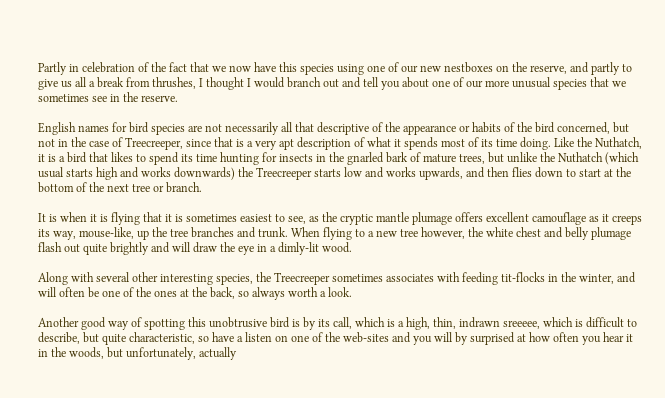Partly in celebration of the fact that we now have this species using one of our new nestboxes on the reserve, and partly to give us all a break from thrushes, I thought I would branch out and tell you about one of our more unusual species that we sometimes see in the reserve.

English names for bird species are not necessarily all that descriptive of the appearance or habits of the bird concerned, but not in the case of Treecreeper, since that is a very apt description of what it spends most of its time doing. Like the Nuthatch, it is a bird that likes to spend its time hunting for insects in the gnarled bark of mature trees, but unlike the Nuthatch (which usual starts high and works downwards) the Treecreeper starts low and works upwards, and then flies down to start at the bottom of the next tree or branch.

It is when it is flying that it is sometimes easiest to see, as the cryptic mantle plumage offers excellent camouflage as it creeps its way, mouse-like, up the tree branches and trunk. When flying to a new tree however, the white chest and belly plumage flash out quite brightly and will draw the eye in a dimly-lit wood.

Along with several other interesting species, the Treecreeper sometimes associates with feeding tit-flocks in the winter, and will often be one of the ones at the back, so always worth a look.

Another good way of spotting this unobtrusive bird is by its call, which is a high, thin, indrawn sreeeee, which is difficult to describe, but quite characteristic, so have a listen on one of the web-sites and you will by surprised at how often you hear it in the woods, but unfortunately, actually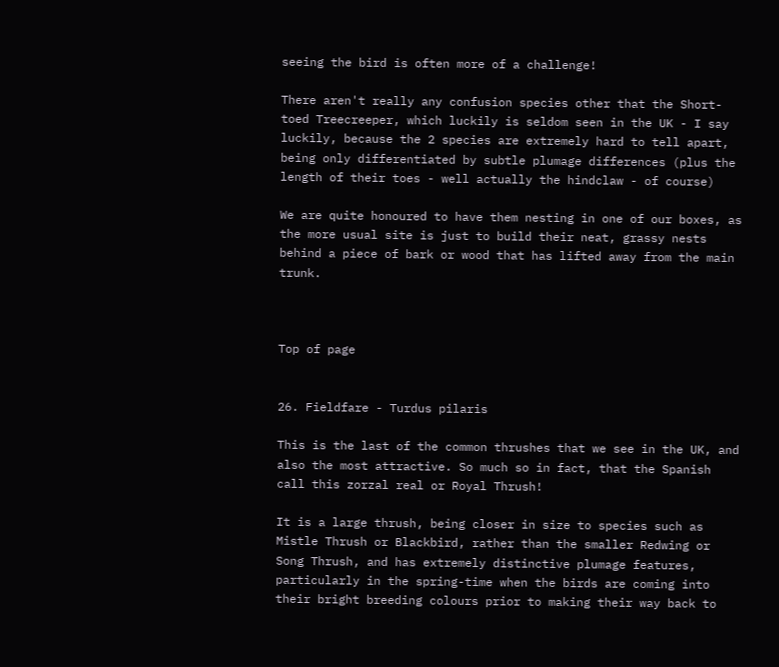seeing the bird is often more of a challenge!

There aren't really any confusion species other that the Short-toed Treecreeper, which luckily is seldom seen in the UK - I say luckily, because the 2 species are extremely hard to tell apart, being only differentiated by subtle plumage differences (plus the length of their toes - well actually the hindclaw - of course)

We are quite honoured to have them nesting in one of our boxes, as the more usual site is just to build their neat, grassy nests behind a piece of bark or wood that has lifted away from the main trunk.



Top of page


26. Fieldfare - Turdus pilaris

This is the last of the common thrushes that we see in the UK, and also the most attractive. So much so in fact, that the Spanish call this zorzal real or Royal Thrush!

It is a large thrush, being closer in size to species such as Mistle Thrush or Blackbird, rather than the smaller Redwing or Song Thrush, and has extremely distinctive plumage features, particularly in the spring-time when the birds are coming into their bright breeding colours prior to making their way back to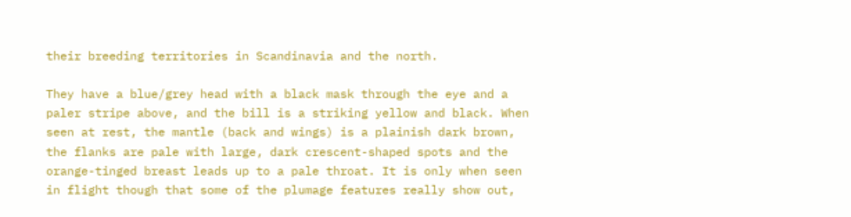their breeding territories in Scandinavia and the north.

They have a blue/grey head with a black mask through the eye and a paler stripe above, and the bill is a striking yellow and black. When seen at rest, the mantle (back and wings) is a plainish dark brown, the flanks are pale with large, dark crescent-shaped spots and the orange-tinged breast leads up to a pale throat. It is only when seen in flight though that some of the plumage features really show out,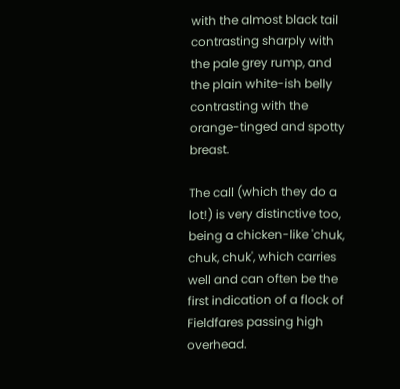with the almost black tail contrasting sharply with the pale grey rump, and the plain white-ish belly contrasting with the orange-tinged and spotty breast.

The call (which they do a lot!) is very distinctive too, being a chicken-like 'chuk, chuk, chuk', which carries well and can often be the first indication of a flock of Fieldfares passing high overhead.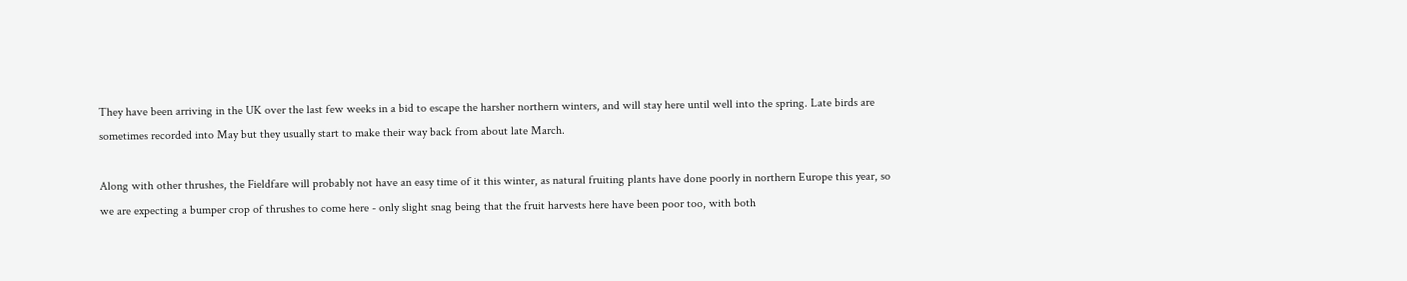They have been arriving in the UK over the last few weeks in a bid to escape the harsher northern winters, and will stay here until well into the spring. Late birds are sometimes recorded into May but they usually start to make their way back from about late March.

Along with other thrushes, the Fieldfare will probably not have an easy time of it this winter, as natural fruiting plants have done poorly in northern Europe this year, so we are expecting a bumper crop of thrushes to come here - only slight snag being that the fruit harvests here have been poor too, with both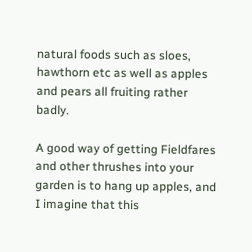natural foods such as sloes, hawthorn etc as well as apples and pears all fruiting rather badly.

A good way of getting Fieldfares and other thrushes into your garden is to hang up apples, and I imagine that this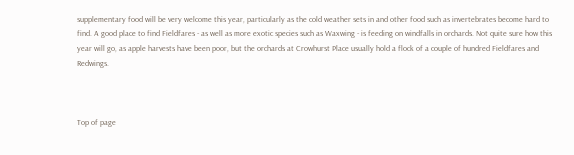supplementary food will be very welcome this year, particularly as the cold weather sets in and other food such as invertebrates become hard to find. A good place to find Fieldfares - as well as more exotic species such as Waxwing - is feeding on windfalls in orchards. Not quite sure how this year will go, as apple harvests have been poor, but the orchards at Crowhurst Place usually hold a flock of a couple of hundred Fieldfares and Redwings.



Top of page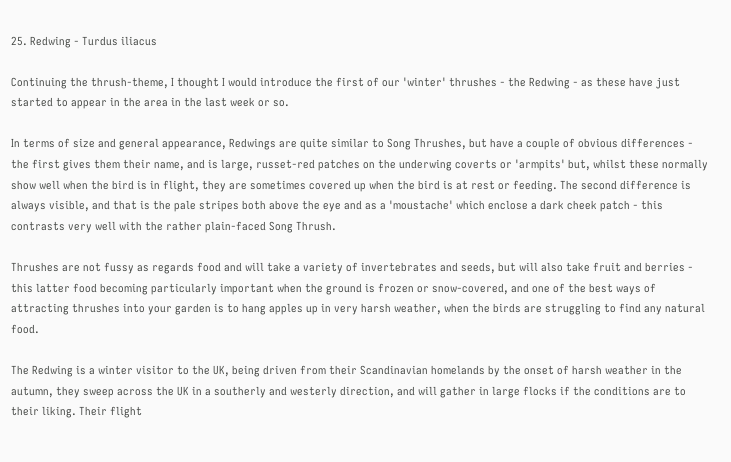25. Redwing - Turdus iliacus

Continuing the thrush-theme, I thought I would introduce the first of our 'winter' thrushes - the Redwing - as these have just started to appear in the area in the last week or so.

In terms of size and general appearance, Redwings are quite similar to Song Thrushes, but have a couple of obvious differences - the first gives them their name, and is large, russet-red patches on the underwing coverts or 'armpits' but, whilst these normally show well when the bird is in flight, they are sometimes covered up when the bird is at rest or feeding. The second difference is always visible, and that is the pale stripes both above the eye and as a 'moustache' which enclose a dark cheek patch - this contrasts very well with the rather plain-faced Song Thrush.

Thrushes are not fussy as regards food and will take a variety of invertebrates and seeds, but will also take fruit and berries - this latter food becoming particularly important when the ground is frozen or snow-covered, and one of the best ways of attracting thrushes into your garden is to hang apples up in very harsh weather, when the birds are struggling to find any natural food.

The Redwing is a winter visitor to the UK, being driven from their Scandinavian homelands by the onset of harsh weather in the autumn, they sweep across the UK in a southerly and westerly direction, and will gather in large flocks if the conditions are to their liking. Their flight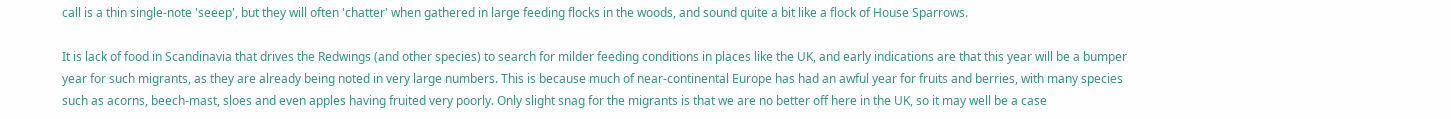call is a thin single-note 'seeep', but they will often 'chatter' when gathered in large feeding flocks in the woods, and sound quite a bit like a flock of House Sparrows.

It is lack of food in Scandinavia that drives the Redwings (and other species) to search for milder feeding conditions in places like the UK, and early indications are that this year will be a bumper year for such migrants, as they are already being noted in very large numbers. This is because much of near-continental Europe has had an awful year for fruits and berries, with many species such as acorns, beech-mast, sloes and even apples having fruited very poorly. Only slight snag for the migrants is that we are no better off here in the UK, so it may well be a case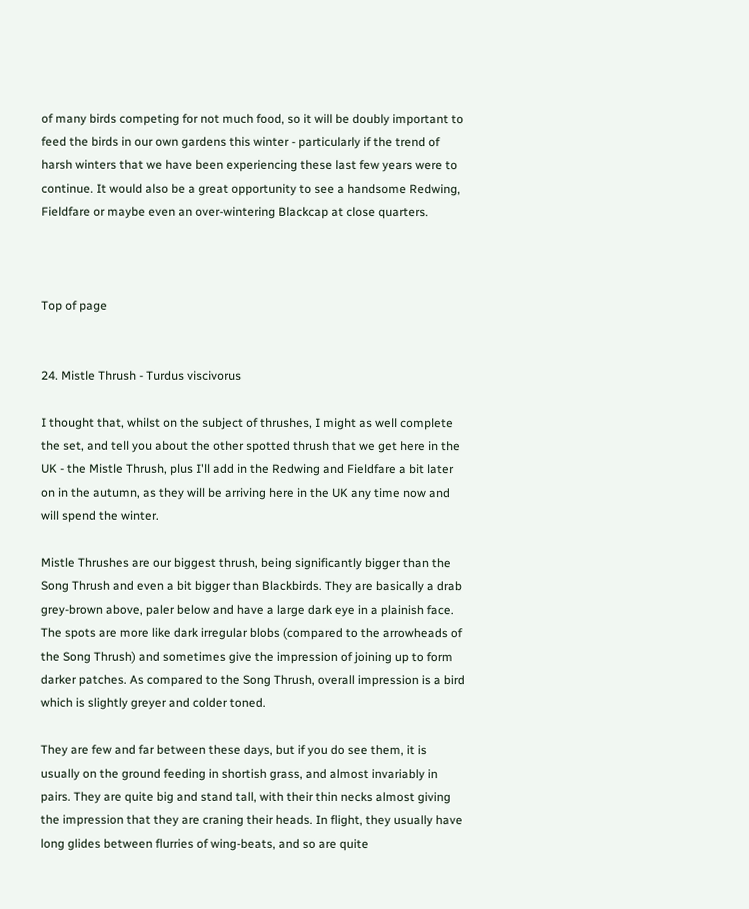of many birds competing for not much food, so it will be doubly important to feed the birds in our own gardens this winter - particularly if the trend of harsh winters that we have been experiencing these last few years were to continue. It would also be a great opportunity to see a handsome Redwing, Fieldfare or maybe even an over-wintering Blackcap at close quarters.



Top of page


24. Mistle Thrush - Turdus viscivorus

I thought that, whilst on the subject of thrushes, I might as well complete the set, and tell you about the other spotted thrush that we get here in the UK - the Mistle Thrush, plus I'll add in the Redwing and Fieldfare a bit later on in the autumn, as they will be arriving here in the UK any time now and will spend the winter.

Mistle Thrushes are our biggest thrush, being significantly bigger than the Song Thrush and even a bit bigger than Blackbirds. They are basically a drab grey-brown above, paler below and have a large dark eye in a plainish face. The spots are more like dark irregular blobs (compared to the arrowheads of the Song Thrush) and sometimes give the impression of joining up to form darker patches. As compared to the Song Thrush, overall impression is a bird which is slightly greyer and colder toned.

They are few and far between these days, but if you do see them, it is usually on the ground feeding in shortish grass, and almost invariably in pairs. They are quite big and stand tall, with their thin necks almost giving the impression that they are craning their heads. In flight, they usually have long glides between flurries of wing-beats, and so are quite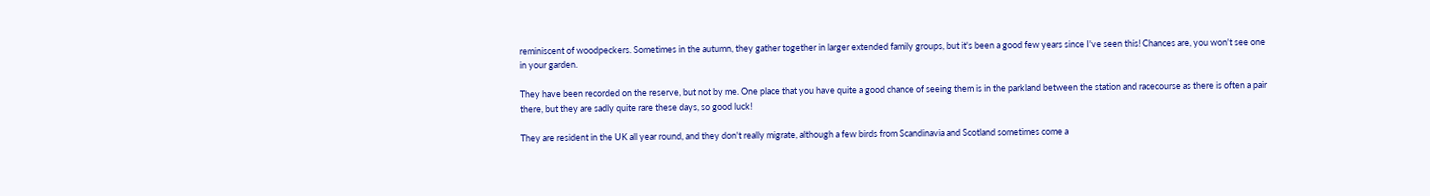reminiscent of woodpeckers. Sometimes in the autumn, they gather together in larger extended family groups, but it's been a good few years since I've seen this! Chances are, you won't see one in your garden.

They have been recorded on the reserve, but not by me. One place that you have quite a good chance of seeing them is in the parkland between the station and racecourse as there is often a pair there, but they are sadly quite rare these days, so good luck!

They are resident in the UK all year round, and they don't really migrate, although a few birds from Scandinavia and Scotland sometimes come a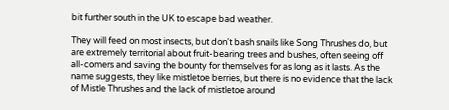bit further south in the UK to escape bad weather.

They will feed on most insects, but don't bash snails like Song Thrushes do, but are extremely territorial about fruit-bearing trees and bushes, often seeing off all-comers and saving the bounty for themselves for as long as it lasts. As the name suggests, they like mistletoe berries, but there is no evidence that the lack of Mistle Thrushes and the lack of mistletoe around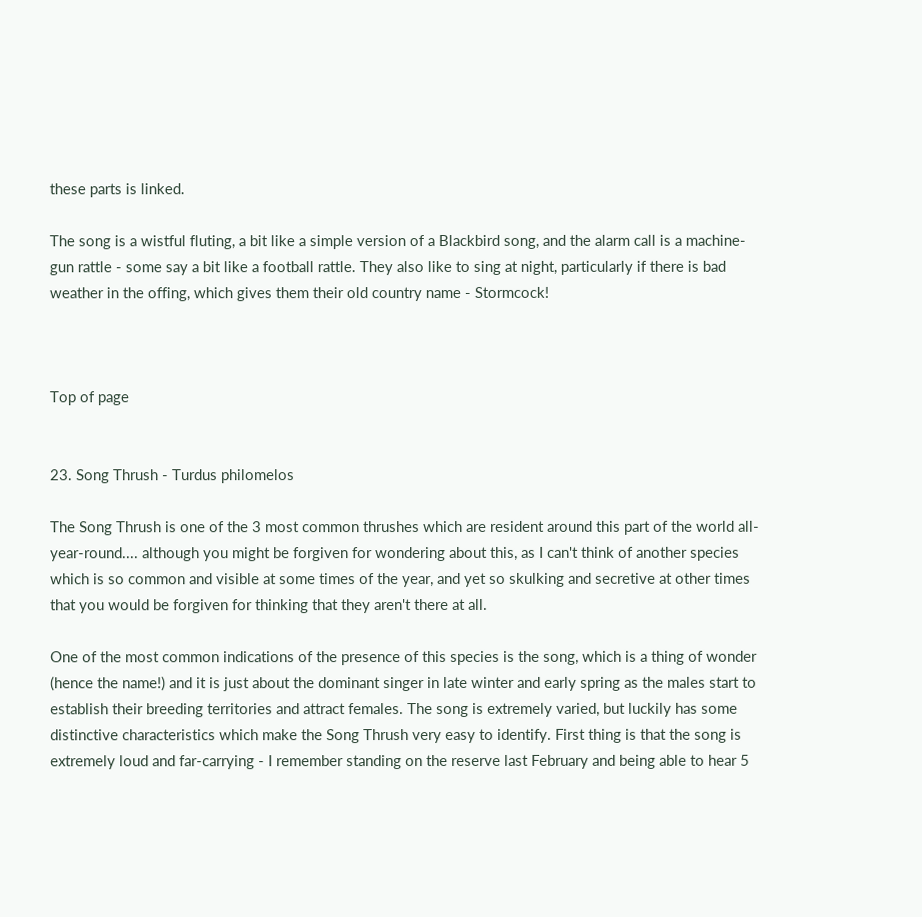these parts is linked.

The song is a wistful fluting, a bit like a simple version of a Blackbird song, and the alarm call is a machine-gun rattle - some say a bit like a football rattle. They also like to sing at night, particularly if there is bad weather in the offing, which gives them their old country name - Stormcock!



Top of page


23. Song Thrush - Turdus philomelos

The Song Thrush is one of the 3 most common thrushes which are resident around this part of the world all-year-round.... although you might be forgiven for wondering about this, as I can't think of another species which is so common and visible at some times of the year, and yet so skulking and secretive at other times that you would be forgiven for thinking that they aren't there at all.

One of the most common indications of the presence of this species is the song, which is a thing of wonder (hence the name!) and it is just about the dominant singer in late winter and early spring as the males start to establish their breeding territories and attract females. The song is extremely varied, but luckily has some distinctive characteristics which make the Song Thrush very easy to identify. First thing is that the song is extremely loud and far-carrying - I remember standing on the reserve last February and being able to hear 5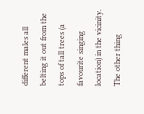different males all belting it out from the tops of tall trees (a favourite singing location) in the vicinity. The other thing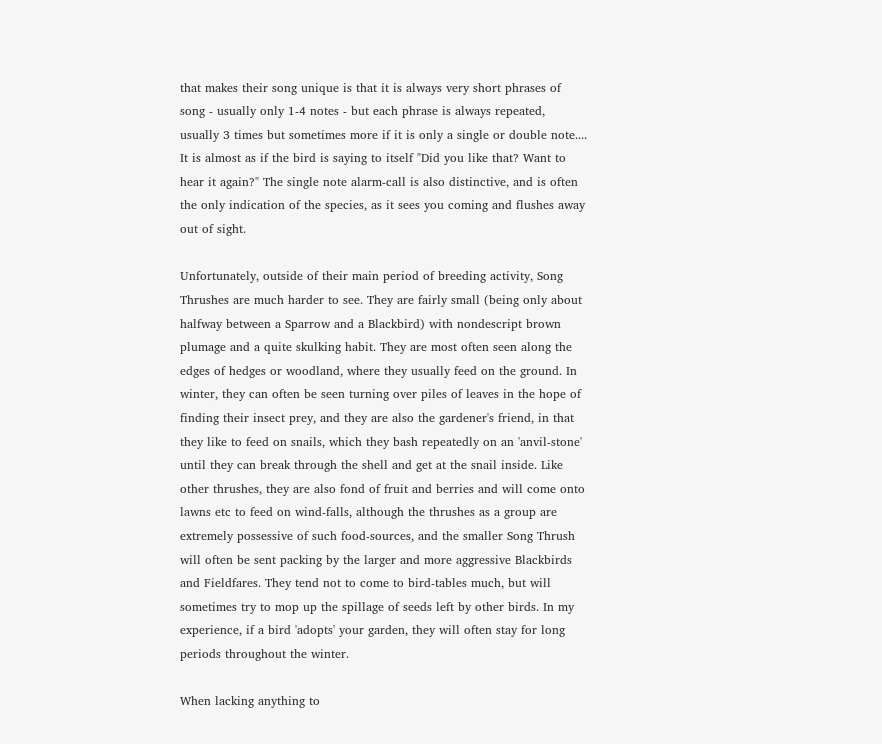that makes their song unique is that it is always very short phrases of song - usually only 1-4 notes - but each phrase is always repeated, usually 3 times but sometimes more if it is only a single or double note.... It is almost as if the bird is saying to itself "Did you like that? Want to hear it again?" The single note alarm-call is also distinctive, and is often the only indication of the species, as it sees you coming and flushes away out of sight.

Unfortunately, outside of their main period of breeding activity, Song Thrushes are much harder to see. They are fairly small (being only about halfway between a Sparrow and a Blackbird) with nondescript brown plumage and a quite skulking habit. They are most often seen along the edges of hedges or woodland, where they usually feed on the ground. In winter, they can often be seen turning over piles of leaves in the hope of finding their insect prey, and they are also the gardener's friend, in that they like to feed on snails, which they bash repeatedly on an 'anvil-stone' until they can break through the shell and get at the snail inside. Like other thrushes, they are also fond of fruit and berries and will come onto lawns etc to feed on wind-falls, although the thrushes as a group are extremely possessive of such food-sources, and the smaller Song Thrush will often be sent packing by the larger and more aggressive Blackbirds and Fieldfares. They tend not to come to bird-tables much, but will sometimes try to mop up the spillage of seeds left by other birds. In my experience, if a bird 'adopts' your garden, they will often stay for long periods throughout the winter.

When lacking anything to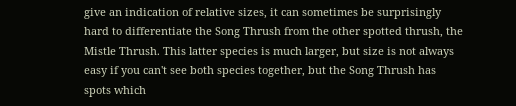give an indication of relative sizes, it can sometimes be surprisingly hard to differentiate the Song Thrush from the other spotted thrush, the Mistle Thrush. This latter species is much larger, but size is not always easy if you can't see both species together, but the Song Thrush has spots which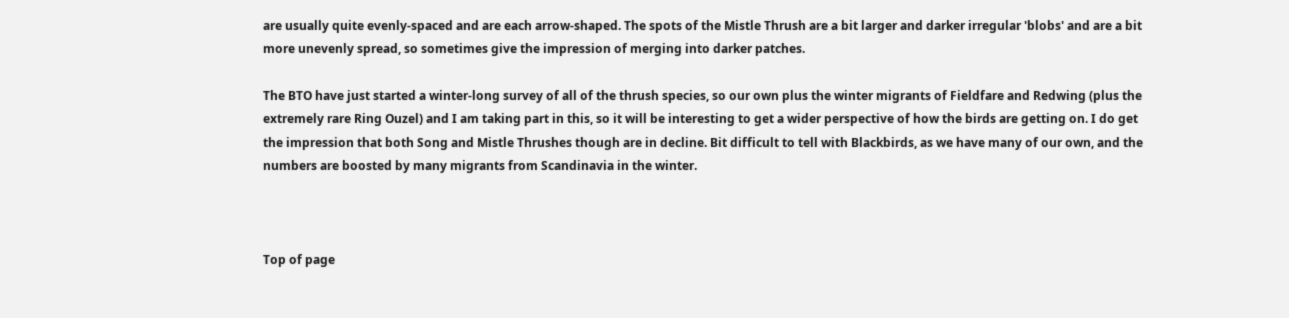are usually quite evenly-spaced and are each arrow-shaped. The spots of the Mistle Thrush are a bit larger and darker irregular 'blobs' and are a bit more unevenly spread, so sometimes give the impression of merging into darker patches.

The BTO have just started a winter-long survey of all of the thrush species, so our own plus the winter migrants of Fieldfare and Redwing (plus the extremely rare Ring Ouzel) and I am taking part in this, so it will be interesting to get a wider perspective of how the birds are getting on. I do get the impression that both Song and Mistle Thrushes though are in decline. Bit difficult to tell with Blackbirds, as we have many of our own, and the numbers are boosted by many migrants from Scandinavia in the winter.



Top of page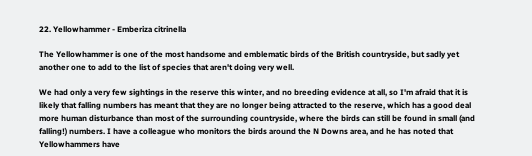22. Yellowhammer - Emberiza citrinella

The Yellowhammer is one of the most handsome and emblematic birds of the British countryside, but sadly yet another one to add to the list of species that aren't doing very well.

We had only a very few sightings in the reserve this winter, and no breeding evidence at all, so I'm afraid that it is likely that falling numbers has meant that they are no longer being attracted to the reserve, which has a good deal more human disturbance than most of the surrounding countryside, where the birds can still be found in small (and falling!) numbers. I have a colleague who monitors the birds around the N Downs area, and he has noted that Yellowhammers have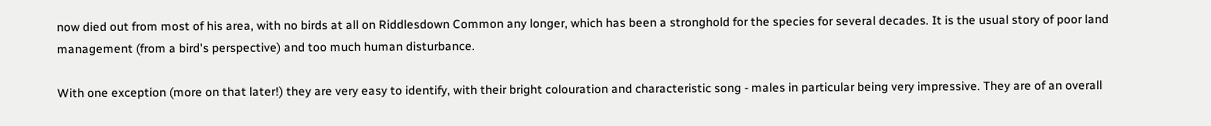now died out from most of his area, with no birds at all on Riddlesdown Common any longer, which has been a stronghold for the species for several decades. It is the usual story of poor land management (from a bird's perspective) and too much human disturbance.

With one exception (more on that later!) they are very easy to identify, with their bright colouration and characteristic song - males in particular being very impressive. They are of an overall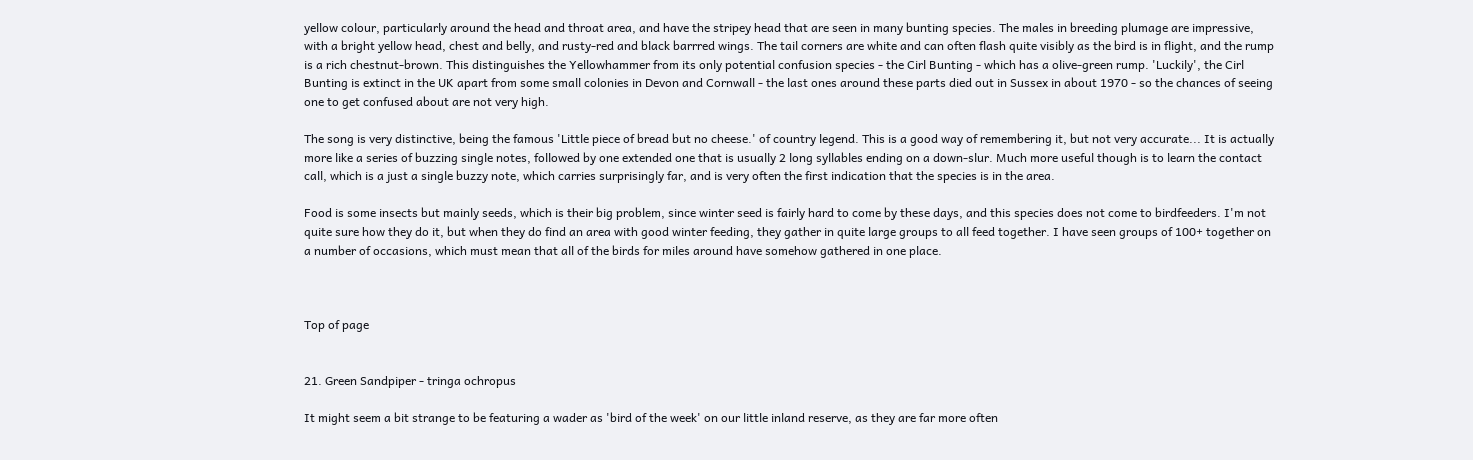yellow colour, particularly around the head and throat area, and have the stripey head that are seen in many bunting species. The males in breeding plumage are impressive, with a bright yellow head, chest and belly, and rusty-red and black barrred wings. The tail corners are white and can often flash quite visibly as the bird is in flight, and the rump is a rich chestnut-brown. This distinguishes the Yellowhammer from its only potential confusion species - the Cirl Bunting - which has a olive-green rump. 'Luckily', the Cirl Bunting is extinct in the UK apart from some small colonies in Devon and Cornwall - the last ones around these parts died out in Sussex in about 1970 - so the chances of seeing one to get confused about are not very high.

The song is very distinctive, being the famous 'Little piece of bread but no cheese.' of country legend. This is a good way of remembering it, but not very accurate... It is actually more like a series of buzzing single notes, followed by one extended one that is usually 2 long syllables ending on a down-slur. Much more useful though is to learn the contact call, which is a just a single buzzy note, which carries surprisingly far, and is very often the first indication that the species is in the area.

Food is some insects but mainly seeds, which is their big problem, since winter seed is fairly hard to come by these days, and this species does not come to birdfeeders. I'm not quite sure how they do it, but when they do find an area with good winter feeding, they gather in quite large groups to all feed together. I have seen groups of 100+ together on a number of occasions, which must mean that all of the birds for miles around have somehow gathered in one place.



Top of page


21. Green Sandpiper - tringa ochropus

It might seem a bit strange to be featuring a wader as 'bird of the week' on our little inland reserve, as they are far more often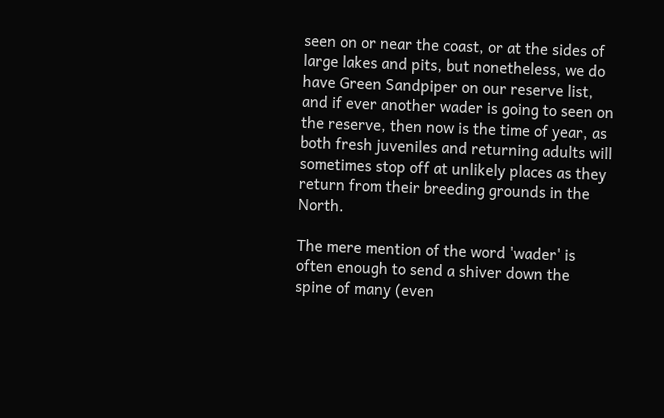seen on or near the coast, or at the sides of large lakes and pits, but nonetheless, we do have Green Sandpiper on our reserve list, and if ever another wader is going to seen on the reserve, then now is the time of year, as both fresh juveniles and returning adults will sometimes stop off at unlikely places as they return from their breeding grounds in the North.

The mere mention of the word 'wader' is often enough to send a shiver down the spine of many (even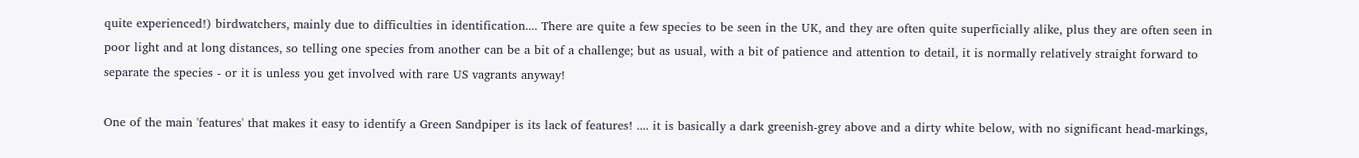quite experienced!) birdwatchers, mainly due to difficulties in identification.... There are quite a few species to be seen in the UK, and they are often quite superficially alike, plus they are often seen in poor light and at long distances, so telling one species from another can be a bit of a challenge; but as usual, with a bit of patience and attention to detail, it is normally relatively straight forward to separate the species - or it is unless you get involved with rare US vagrants anyway!

One of the main 'features' that makes it easy to identify a Green Sandpiper is its lack of features! .... it is basically a dark greenish-grey above and a dirty white below, with no significant head-markings,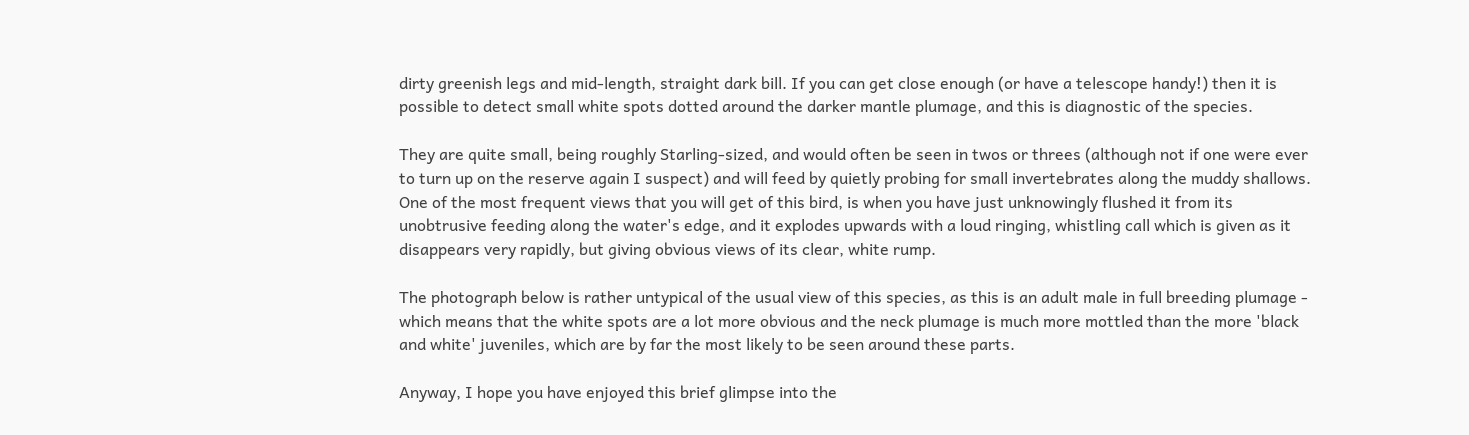dirty greenish legs and mid-length, straight dark bill. If you can get close enough (or have a telescope handy!) then it is possible to detect small white spots dotted around the darker mantle plumage, and this is diagnostic of the species.

They are quite small, being roughly Starling-sized, and would often be seen in twos or threes (although not if one were ever to turn up on the reserve again I suspect) and will feed by quietly probing for small invertebrates along the muddy shallows. One of the most frequent views that you will get of this bird, is when you have just unknowingly flushed it from its unobtrusive feeding along the water's edge, and it explodes upwards with a loud ringing, whistling call which is given as it disappears very rapidly, but giving obvious views of its clear, white rump.

The photograph below is rather untypical of the usual view of this species, as this is an adult male in full breeding plumage - which means that the white spots are a lot more obvious and the neck plumage is much more mottled than the more 'black and white' juveniles, which are by far the most likely to be seen around these parts.

Anyway, I hope you have enjoyed this brief glimpse into the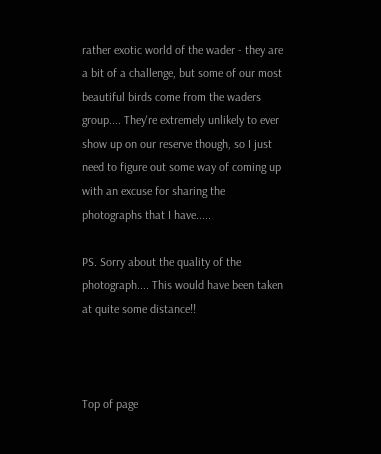rather exotic world of the wader - they are a bit of a challenge, but some of our most beautiful birds come from the waders group.... They're extremely unlikely to ever show up on our reserve though, so I just need to figure out some way of coming up with an excuse for sharing the photographs that I have.....

PS. Sorry about the quality of the photograph.... This would have been taken at quite some distance!!



Top of page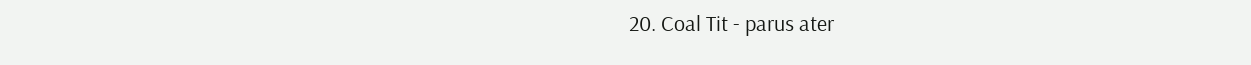20. Coal Tit - parus ater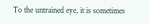To the untrained eye, it is sometimes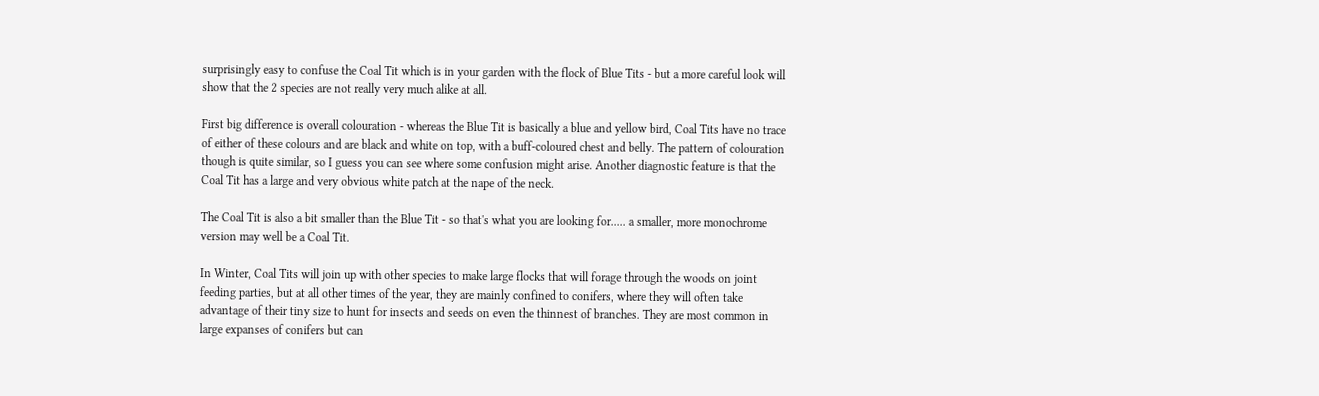surprisingly easy to confuse the Coal Tit which is in your garden with the flock of Blue Tits - but a more careful look will show that the 2 species are not really very much alike at all.

First big difference is overall colouration - whereas the Blue Tit is basically a blue and yellow bird, Coal Tits have no trace of either of these colours and are black and white on top, with a buff-coloured chest and belly. The pattern of colouration though is quite similar, so I guess you can see where some confusion might arise. Another diagnostic feature is that the Coal Tit has a large and very obvious white patch at the nape of the neck.

The Coal Tit is also a bit smaller than the Blue Tit - so that's what you are looking for..... a smaller, more monochrome version may well be a Coal Tit.

In Winter, Coal Tits will join up with other species to make large flocks that will forage through the woods on joint feeding parties, but at all other times of the year, they are mainly confined to conifers, where they will often take advantage of their tiny size to hunt for insects and seeds on even the thinnest of branches. They are most common in large expanses of conifers but can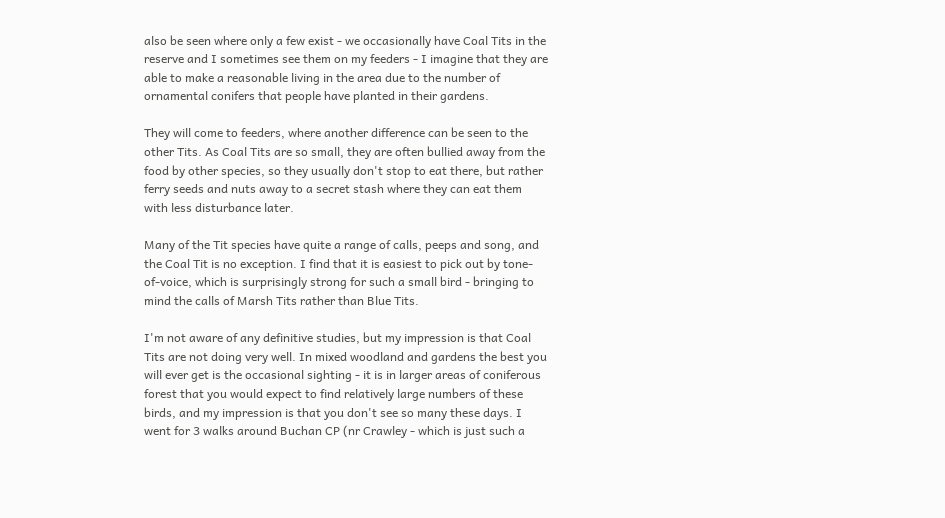also be seen where only a few exist - we occasionally have Coal Tits in the reserve and I sometimes see them on my feeders - I imagine that they are able to make a reasonable living in the area due to the number of ornamental conifers that people have planted in their gardens.

They will come to feeders, where another difference can be seen to the other Tits. As Coal Tits are so small, they are often bullied away from the food by other species, so they usually don't stop to eat there, but rather ferry seeds and nuts away to a secret stash where they can eat them with less disturbance later.

Many of the Tit species have quite a range of calls, peeps and song, and the Coal Tit is no exception. I find that it is easiest to pick out by tone-of-voice, which is surprisingly strong for such a small bird - bringing to mind the calls of Marsh Tits rather than Blue Tits.

I'm not aware of any definitive studies, but my impression is that Coal Tits are not doing very well. In mixed woodland and gardens the best you will ever get is the occasional sighting - it is in larger areas of coniferous forest that you would expect to find relatively large numbers of these birds, and my impression is that you don't see so many these days. I went for 3 walks around Buchan CP (nr Crawley - which is just such a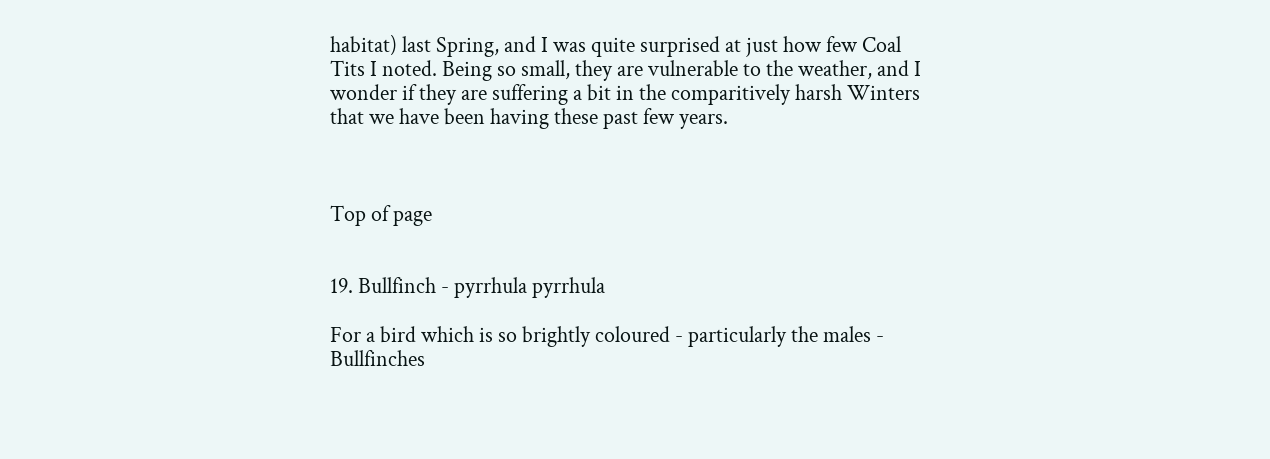habitat) last Spring, and I was quite surprised at just how few Coal Tits I noted. Being so small, they are vulnerable to the weather, and I wonder if they are suffering a bit in the comparitively harsh Winters that we have been having these past few years.



Top of page


19. Bullfinch - pyrrhula pyrrhula

For a bird which is so brightly coloured - particularly the males - Bullfinches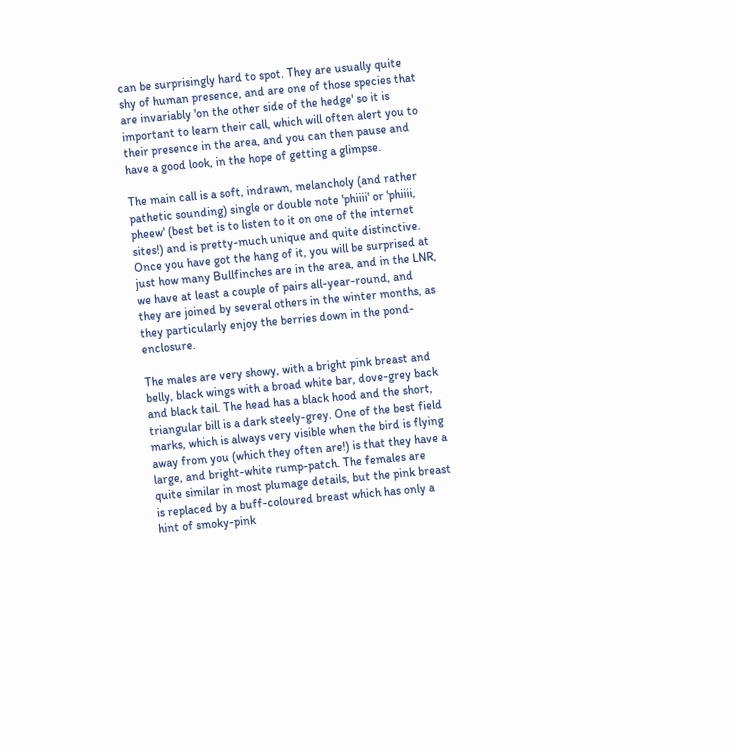can be surprisingly hard to spot. They are usually quite shy of human presence, and are one of those species that are invariably 'on the other side of the hedge' so it is important to learn their call, which will often alert you to their presence in the area, and you can then pause and have a good look, in the hope of getting a glimpse.

The main call is a soft, indrawn, melancholy (and rather pathetic sounding) single or double note 'phiiii' or 'phiiii, pheew' (best bet is to listen to it on one of the internet sites!) and is pretty-much unique and quite distinctive. Once you have got the hang of it, you will be surprised at just how many Bullfinches are in the area, and in the LNR, we have at least a couple of pairs all-year-round, and they are joined by several others in the winter months, as they particularly enjoy the berries down in the pond-enclosure.

The males are very showy, with a bright pink breast and belly, black wings with a broad white bar, dove-grey back and black tail. The head has a black hood and the short, triangular bill is a dark steely-grey. One of the best field marks, which is always very visible when the bird is flying away from you (which they often are!) is that they have a large, and bright-white rump-patch. The females are quite similar in most plumage details, but the pink breast is replaced by a buff-coloured breast which has only a hint of smoky-pink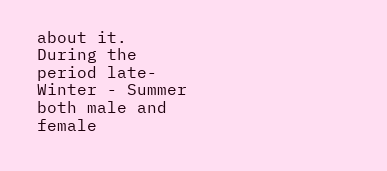about it. During the period late-Winter - Summer both male and female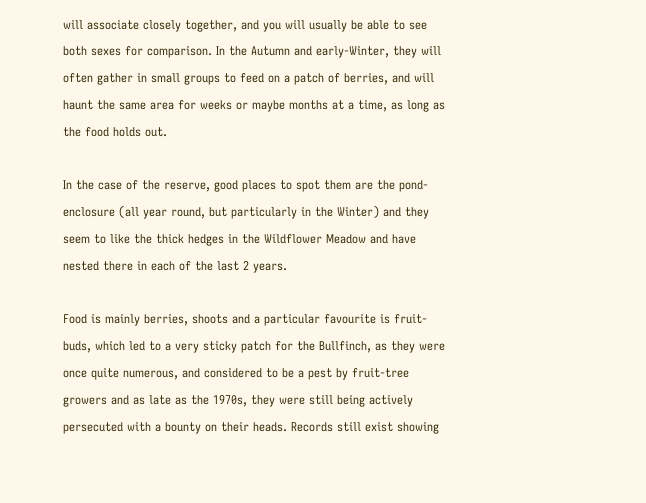will associate closely together, and you will usually be able to see both sexes for comparison. In the Autumn and early-Winter, they will often gather in small groups to feed on a patch of berries, and will haunt the same area for weeks or maybe months at a time, as long as the food holds out.

In the case of the reserve, good places to spot them are the pond-enclosure (all year round, but particularly in the Winter) and they seem to like the thick hedges in the Wildflower Meadow and have nested there in each of the last 2 years.

Food is mainly berries, shoots and a particular favourite is fruit-buds, which led to a very sticky patch for the Bullfinch, as they were once quite numerous, and considered to be a pest by fruit-tree growers and as late as the 1970s, they were still being actively persecuted with a bounty on their heads. Records still exist showing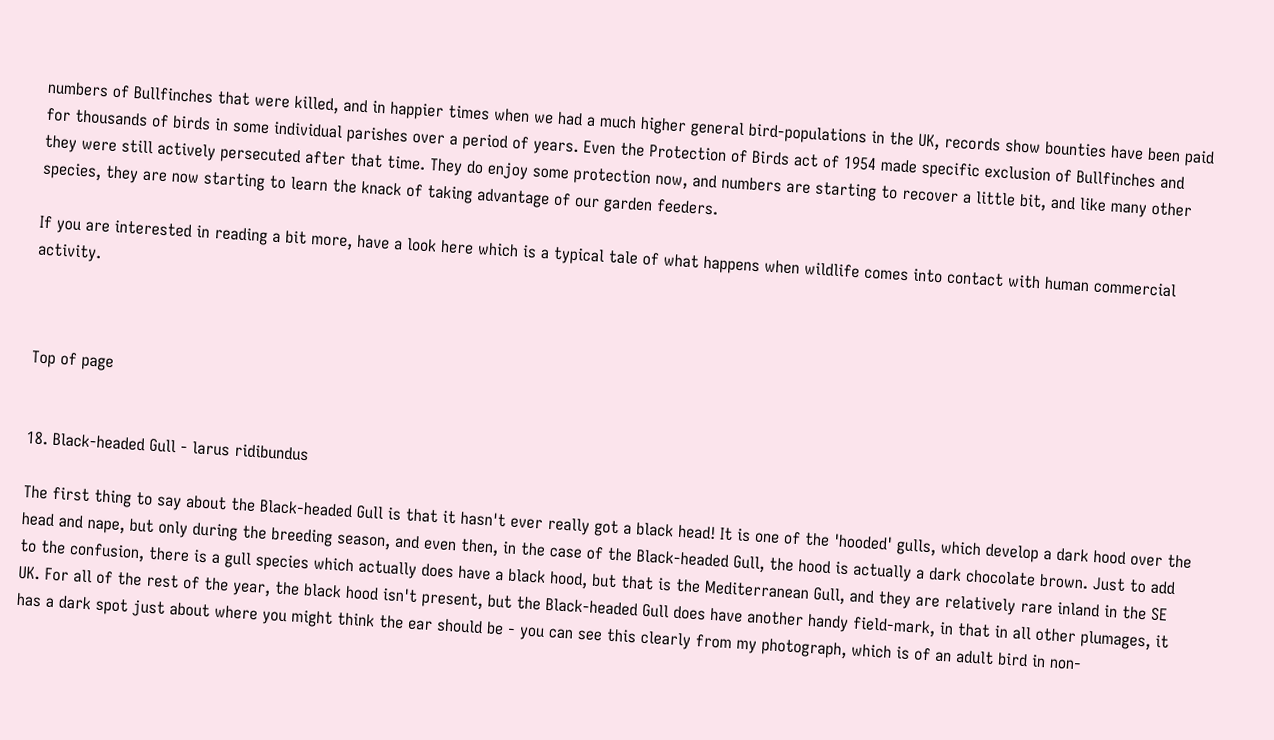numbers of Bullfinches that were killed, and in happier times when we had a much higher general bird-populations in the UK, records show bounties have been paid for thousands of birds in some individual parishes over a period of years. Even the Protection of Birds act of 1954 made specific exclusion of Bullfinches and they were still actively persecuted after that time. They do enjoy some protection now, and numbers are starting to recover a little bit, and like many other species, they are now starting to learn the knack of taking advantage of our garden feeders.

If you are interested in reading a bit more, have a look here which is a typical tale of what happens when wildlife comes into contact with human commercial activity.



Top of page


18. Black-headed Gull - larus ridibundus

The first thing to say about the Black-headed Gull is that it hasn't ever really got a black head! It is one of the 'hooded' gulls, which develop a dark hood over the head and nape, but only during the breeding season, and even then, in the case of the Black-headed Gull, the hood is actually a dark chocolate brown. Just to add to the confusion, there is a gull species which actually does have a black hood, but that is the Mediterranean Gull, and they are relatively rare inland in the SE UK. For all of the rest of the year, the black hood isn't present, but the Black-headed Gull does have another handy field-mark, in that in all other plumages, it has a dark spot just about where you might think the ear should be - you can see this clearly from my photograph, which is of an adult bird in non-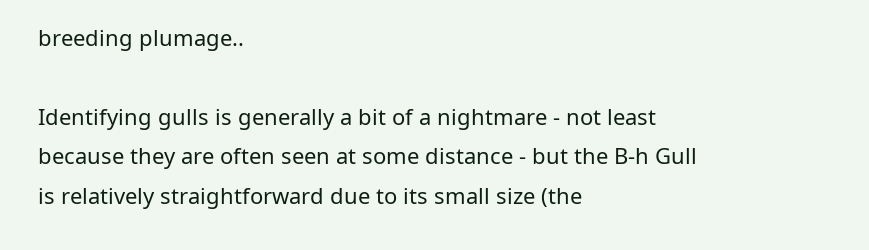breeding plumage..

Identifying gulls is generally a bit of a nightmare - not least because they are often seen at some distance - but the B-h Gull is relatively straightforward due to its small size (the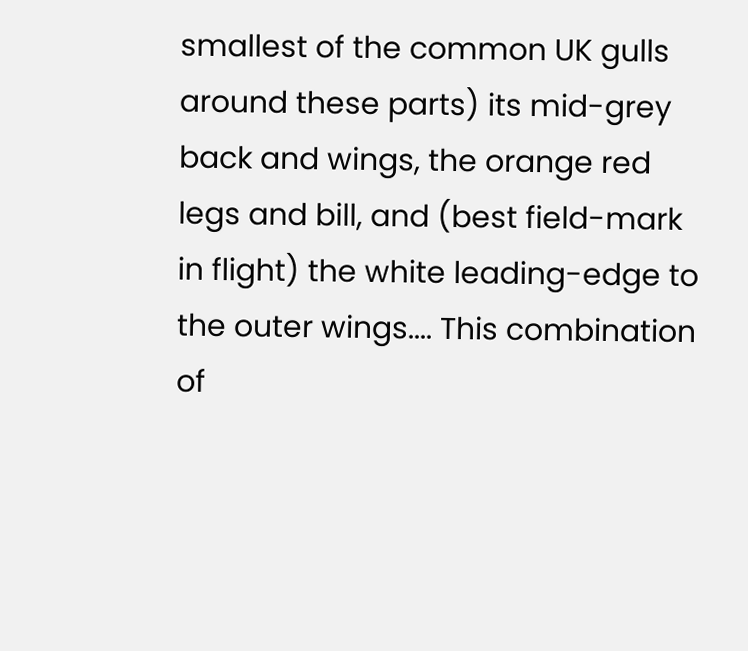smallest of the common UK gulls around these parts) its mid-grey back and wings, the orange red legs and bill, and (best field-mark in flight) the white leading-edge to the outer wings.... This combination of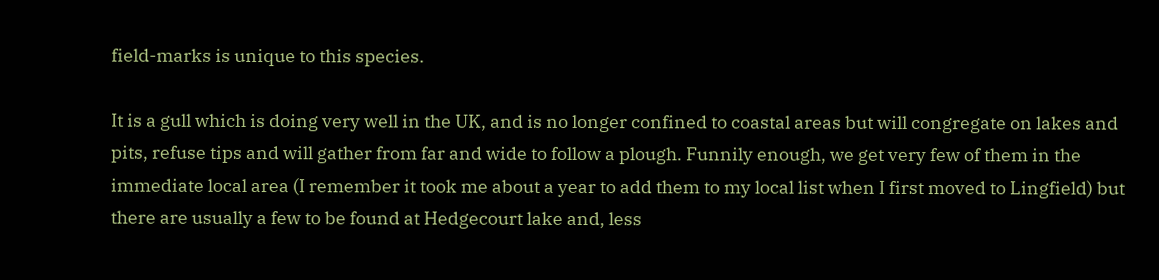field-marks is unique to this species.

It is a gull which is doing very well in the UK, and is no longer confined to coastal areas but will congregate on lakes and pits, refuse tips and will gather from far and wide to follow a plough. Funnily enough, we get very few of them in the immediate local area (I remember it took me about a year to add them to my local list when I first moved to Lingfield) but there are usually a few to be found at Hedgecourt lake and, less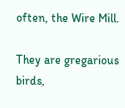often, the Wire Mill.

They are gregarious birds,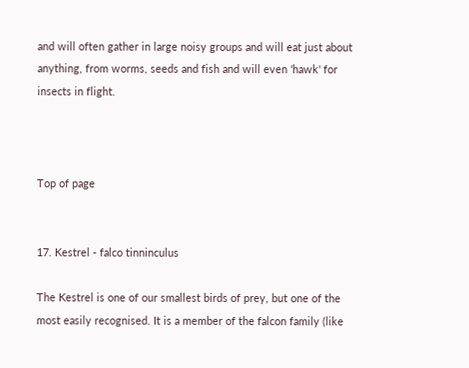and will often gather in large noisy groups and will eat just about anything, from worms, seeds and fish and will even 'hawk' for insects in flight.



Top of page


17. Kestrel - falco tinninculus

The Kestrel is one of our smallest birds of prey, but one of the most easily recognised. It is a member of the falcon family (like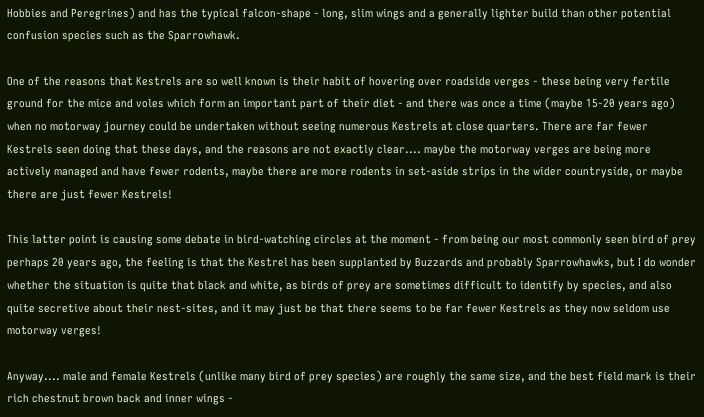Hobbies and Peregrines) and has the typical falcon-shape - long, slim wings and a generally lighter build than other potential confusion species such as the Sparrowhawk.

One of the reasons that Kestrels are so well known is their habit of hovering over roadside verges - these being very fertile ground for the mice and voles which form an important part of their diet - and there was once a time (maybe 15-20 years ago) when no motorway journey could be undertaken without seeing numerous Kestrels at close quarters. There are far fewer Kestrels seen doing that these days, and the reasons are not exactly clear.... maybe the motorway verges are being more actively managed and have fewer rodents, maybe there are more rodents in set-aside strips in the wider countryside, or maybe there are just fewer Kestrels!

This latter point is causing some debate in bird-watching circles at the moment - from being our most commonly seen bird of prey perhaps 20 years ago, the feeling is that the Kestrel has been supplanted by Buzzards and probably Sparrowhawks, but I do wonder whether the situation is quite that black and white, as birds of prey are sometimes difficult to identify by species, and also quite secretive about their nest-sites, and it may just be that there seems to be far fewer Kestrels as they now seldom use motorway verges!

Anyway.... male and female Kestrels (unlike many bird of prey species) are roughly the same size, and the best field mark is their rich chestnut brown back and inner wings -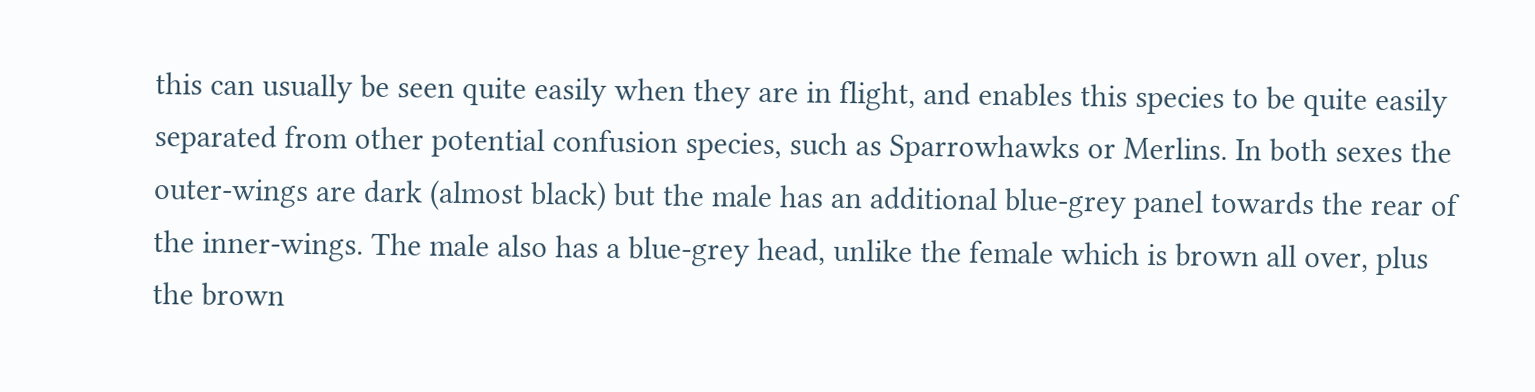this can usually be seen quite easily when they are in flight, and enables this species to be quite easily separated from other potential confusion species, such as Sparrowhawks or Merlins. In both sexes the outer-wings are dark (almost black) but the male has an additional blue-grey panel towards the rear of the inner-wings. The male also has a blue-grey head, unlike the female which is brown all over, plus the brown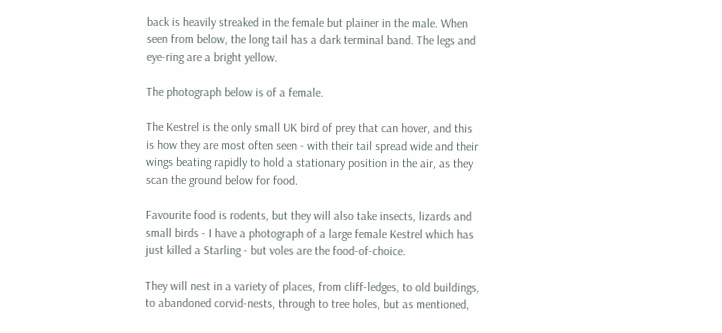back is heavily streaked in the female but plainer in the male. When seen from below, the long tail has a dark terminal band. The legs and eye-ring are a bright yellow.

The photograph below is of a female.

The Kestrel is the only small UK bird of prey that can hover, and this is how they are most often seen - with their tail spread wide and their wings beating rapidly to hold a stationary position in the air, as they scan the ground below for food.

Favourite food is rodents, but they will also take insects, lizards and small birds - I have a photograph of a large female Kestrel which has just killed a Starling - but voles are the food-of-choice.

They will nest in a variety of places, from cliff-ledges, to old buildings, to abandoned corvid-nests, through to tree holes, but as mentioned,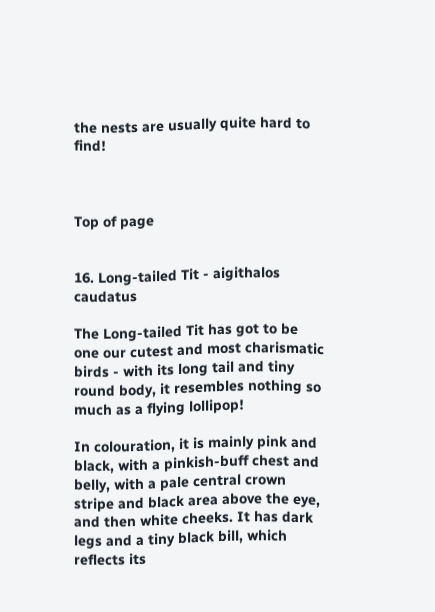the nests are usually quite hard to find!



Top of page


16. Long-tailed Tit - aigithalos caudatus

The Long-tailed Tit has got to be one our cutest and most charismatic birds - with its long tail and tiny round body, it resembles nothing so much as a flying lollipop!

In colouration, it is mainly pink and black, with a pinkish-buff chest and belly, with a pale central crown stripe and black area above the eye, and then white cheeks. It has dark legs and a tiny black bill, which reflects its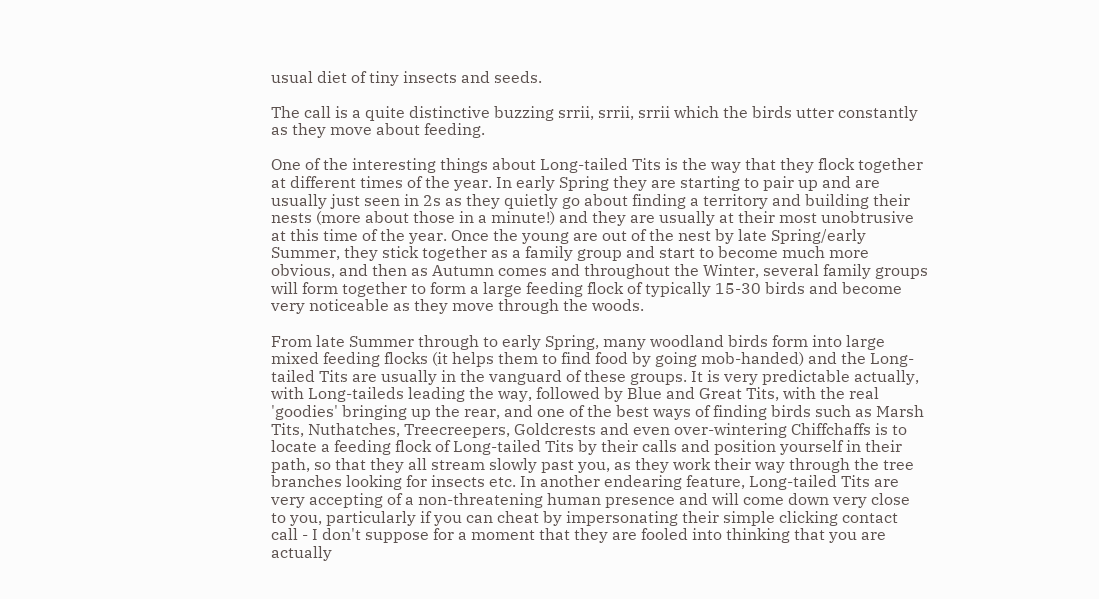usual diet of tiny insects and seeds.

The call is a quite distinctive buzzing srrii, srrii, srrii which the birds utter constantly as they move about feeding.

One of the interesting things about Long-tailed Tits is the way that they flock together at different times of the year. In early Spring they are starting to pair up and are usually just seen in 2s as they quietly go about finding a territory and building their nests (more about those in a minute!) and they are usually at their most unobtrusive at this time of the year. Once the young are out of the nest by late Spring/early Summer, they stick together as a family group and start to become much more obvious, and then as Autumn comes and throughout the Winter, several family groups will form together to form a large feeding flock of typically 15-30 birds and become very noticeable as they move through the woods.

From late Summer through to early Spring, many woodland birds form into large mixed feeding flocks (it helps them to find food by going mob-handed) and the Long-tailed Tits are usually in the vanguard of these groups. It is very predictable actually, with Long-taileds leading the way, followed by Blue and Great Tits, with the real 'goodies' bringing up the rear, and one of the best ways of finding birds such as Marsh Tits, Nuthatches, Treecreepers, Goldcrests and even over-wintering Chiffchaffs is to locate a feeding flock of Long-tailed Tits by their calls and position yourself in their path, so that they all stream slowly past you, as they work their way through the tree branches looking for insects etc. In another endearing feature, Long-tailed Tits are very accepting of a non-threatening human presence and will come down very close to you, particularly if you can cheat by impersonating their simple clicking contact call - I don't suppose for a moment that they are fooled into thinking that you are actually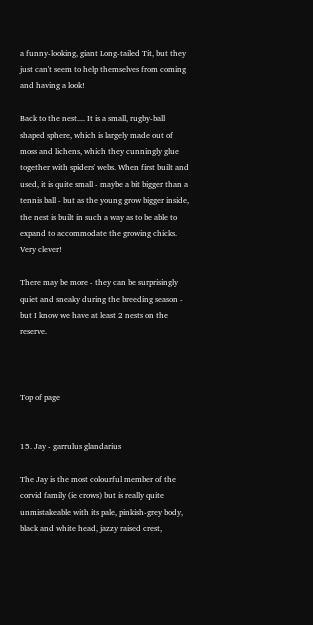a funny-looking, giant Long-tailed Tit, but they just can't seem to help themselves from coming and having a look!

Back to the nest.... It is a small, rugby-ball shaped sphere, which is largely made out of moss and lichens, which they cunningly glue together with spiders' webs. When first built and used, it is quite small - maybe a bit bigger than a tennis ball - but as the young grow bigger inside, the nest is built in such a way as to be able to expand to accommodate the growing chicks. Very clever!

There may be more - they can be surprisingly quiet and sneaky during the breeding season - but I know we have at least 2 nests on the reserve.



Top of page


15. Jay - garrulus glandarius

The Jay is the most colourful member of the corvid family (ie crows) but is really quite unmistakeable with its pale, pinkish-grey body, black and white head, jazzy raised crest,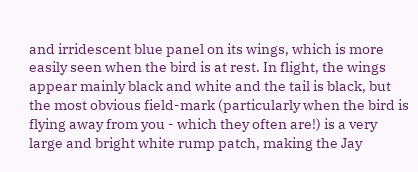and irridescent blue panel on its wings, which is more easily seen when the bird is at rest. In flight, the wings appear mainly black and white and the tail is black, but the most obvious field-mark (particularly when the bird is flying away from you - which they often are!) is a very large and bright white rump patch, making the Jay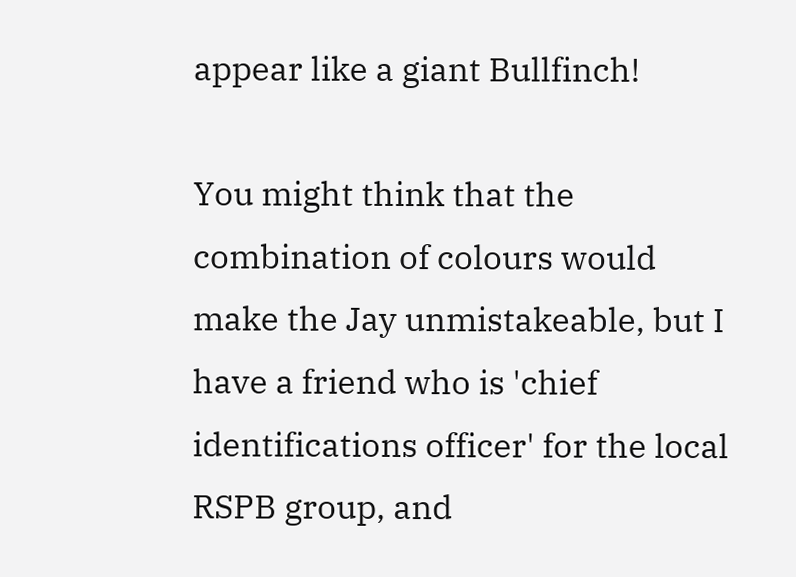appear like a giant Bullfinch!

You might think that the combination of colours would make the Jay unmistakeable, but I have a friend who is 'chief identifications officer' for the local RSPB group, and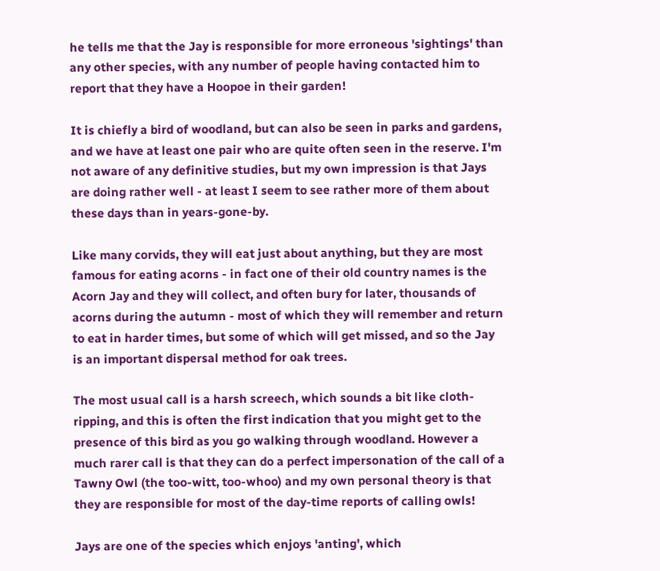he tells me that the Jay is responsible for more erroneous 'sightings' than any other species, with any number of people having contacted him to report that they have a Hoopoe in their garden!

It is chiefly a bird of woodland, but can also be seen in parks and gardens, and we have at least one pair who are quite often seen in the reserve. I'm not aware of any definitive studies, but my own impression is that Jays are doing rather well - at least I seem to see rather more of them about these days than in years-gone-by.

Like many corvids, they will eat just about anything, but they are most famous for eating acorns - in fact one of their old country names is the Acorn Jay and they will collect, and often bury for later, thousands of acorns during the autumn - most of which they will remember and return to eat in harder times, but some of which will get missed, and so the Jay is an important dispersal method for oak trees.

The most usual call is a harsh screech, which sounds a bit like cloth-ripping, and this is often the first indication that you might get to the presence of this bird as you go walking through woodland. However a much rarer call is that they can do a perfect impersonation of the call of a Tawny Owl (the too-witt, too-whoo) and my own personal theory is that they are responsible for most of the day-time reports of calling owls!

Jays are one of the species which enjoys 'anting', which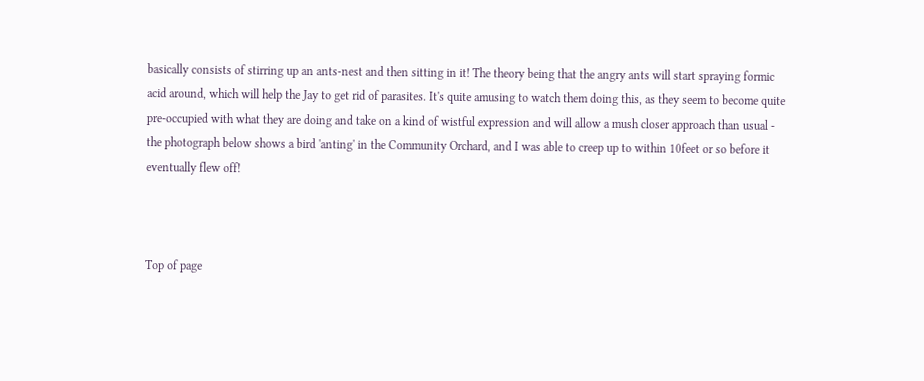basically consists of stirring up an ants-nest and then sitting in it! The theory being that the angry ants will start spraying formic acid around, which will help the Jay to get rid of parasites. It's quite amusing to watch them doing this, as they seem to become quite pre-occupied with what they are doing and take on a kind of wistful expression and will allow a mush closer approach than usual - the photograph below shows a bird 'anting' in the Community Orchard, and I was able to creep up to within 10feet or so before it eventually flew off!



Top of page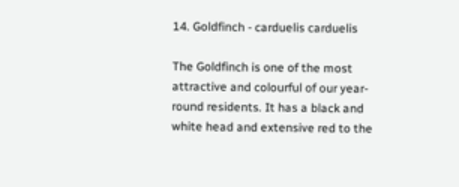14. Goldfinch - carduelis carduelis

The Goldfinch is one of the most attractive and colourful of our year-round residents. It has a black and white head and extensive red to the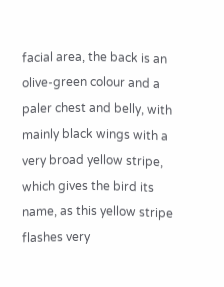facial area, the back is an olive-green colour and a paler chest and belly, with mainly black wings with a very broad yellow stripe, which gives the bird its name, as this yellow stripe flashes very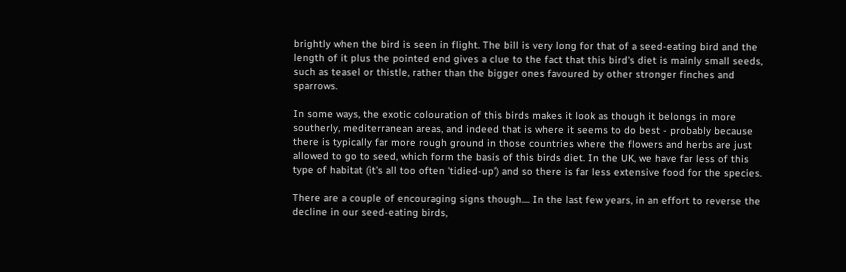brightly when the bird is seen in flight. The bill is very long for that of a seed-eating bird and the length of it plus the pointed end gives a clue to the fact that this bird's diet is mainly small seeds, such as teasel or thistle, rather than the bigger ones favoured by other stronger finches and sparrows.

In some ways, the exotic colouration of this birds makes it look as though it belongs in more southerly, mediterranean areas, and indeed that is where it seems to do best - probably because there is typically far more rough ground in those countries where the flowers and herbs are just allowed to go to seed, which form the basis of this birds diet. In the UK, we have far less of this type of habitat (it's all too often 'tidied-up') and so there is far less extensive food for the species.

There are a couple of encouraging signs though.... In the last few years, in an effort to reverse the decline in our seed-eating birds,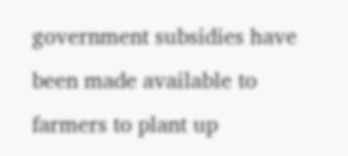government subsidies have been made available to farmers to plant up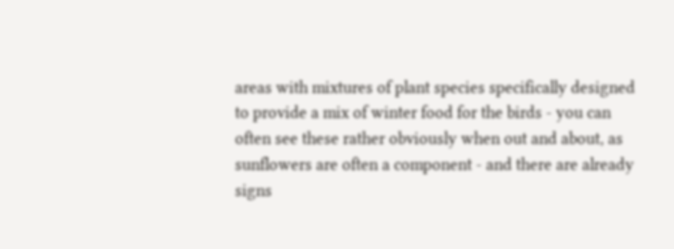areas with mixtures of plant species specifically designed to provide a mix of winter food for the birds - you can often see these rather obviously when out and about, as sunflowers are often a component - and there are already signs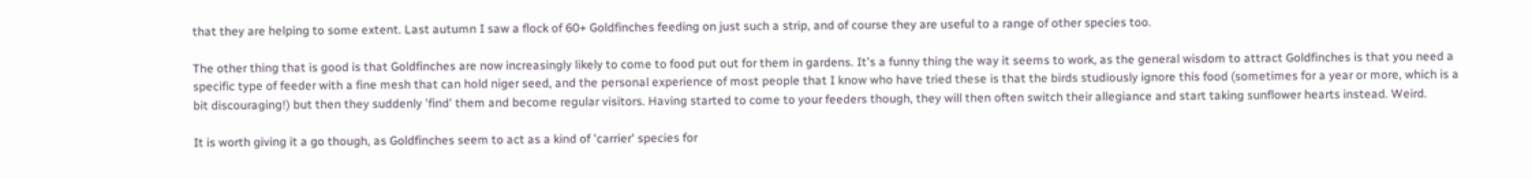that they are helping to some extent. Last autumn I saw a flock of 60+ Goldfinches feeding on just such a strip, and of course they are useful to a range of other species too.

The other thing that is good is that Goldfinches are now increasingly likely to come to food put out for them in gardens. It's a funny thing the way it seems to work, as the general wisdom to attract Goldfinches is that you need a specific type of feeder with a fine mesh that can hold niger seed, and the personal experience of most people that I know who have tried these is that the birds studiously ignore this food (sometimes for a year or more, which is a bit discouraging!) but then they suddenly 'find' them and become regular visitors. Having started to come to your feeders though, they will then often switch their allegiance and start taking sunflower hearts instead. Weird.

It is worth giving it a go though, as Goldfinches seem to act as a kind of 'carrier' species for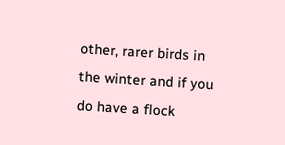other, rarer birds in the winter and if you do have a flock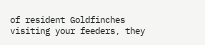of resident Goldfinches visiting your feeders, they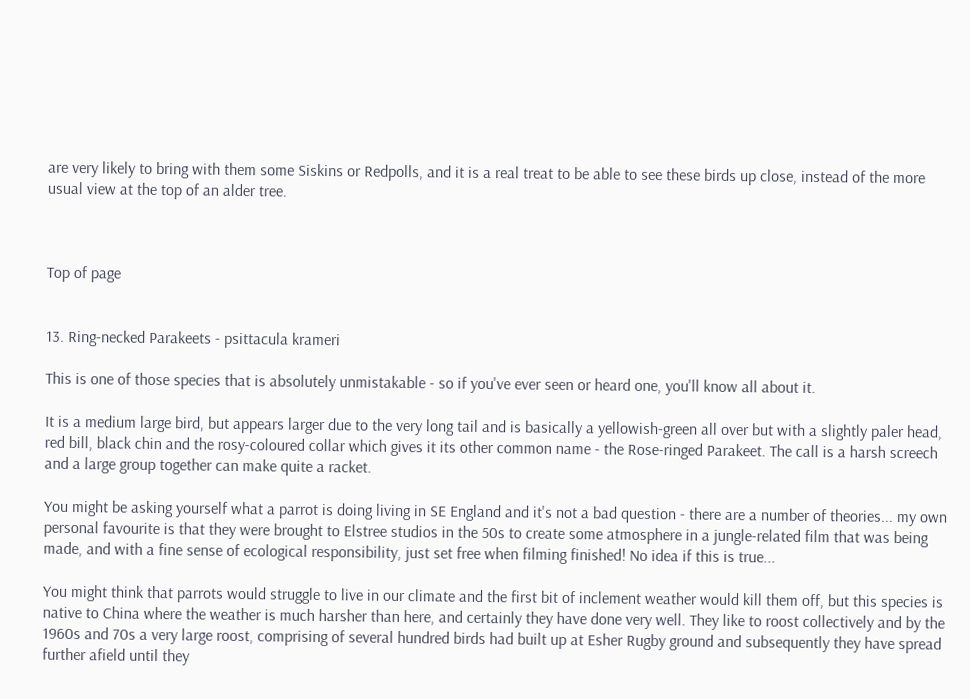are very likely to bring with them some Siskins or Redpolls, and it is a real treat to be able to see these birds up close, instead of the more usual view at the top of an alder tree.



Top of page


13. Ring-necked Parakeets - psittacula krameri

This is one of those species that is absolutely unmistakable - so if you've ever seen or heard one, you'll know all about it.

It is a medium large bird, but appears larger due to the very long tail and is basically a yellowish-green all over but with a slightly paler head, red bill, black chin and the rosy-coloured collar which gives it its other common name - the Rose-ringed Parakeet. The call is a harsh screech and a large group together can make quite a racket.

You might be asking yourself what a parrot is doing living in SE England and it's not a bad question - there are a number of theories... my own personal favourite is that they were brought to Elstree studios in the 50s to create some atmosphere in a jungle-related film that was being made, and with a fine sense of ecological responsibility, just set free when filming finished! No idea if this is true...

You might think that parrots would struggle to live in our climate and the first bit of inclement weather would kill them off, but this species is native to China where the weather is much harsher than here, and certainly they have done very well. They like to roost collectively and by the 1960s and 70s a very large roost, comprising of several hundred birds had built up at Esher Rugby ground and subsequently they have spread further afield until they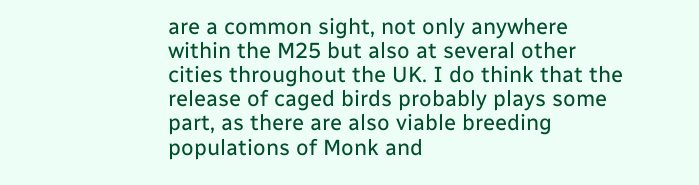are a common sight, not only anywhere within the M25 but also at several other cities throughout the UK. I do think that the release of caged birds probably plays some part, as there are also viable breeding populations of Monk and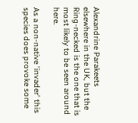Alexandrine Parakeets elsewhere in the UK, but the Ring-necked is the one that is most likely to be seen around here.

As a non-native 'invader' this species does provoke some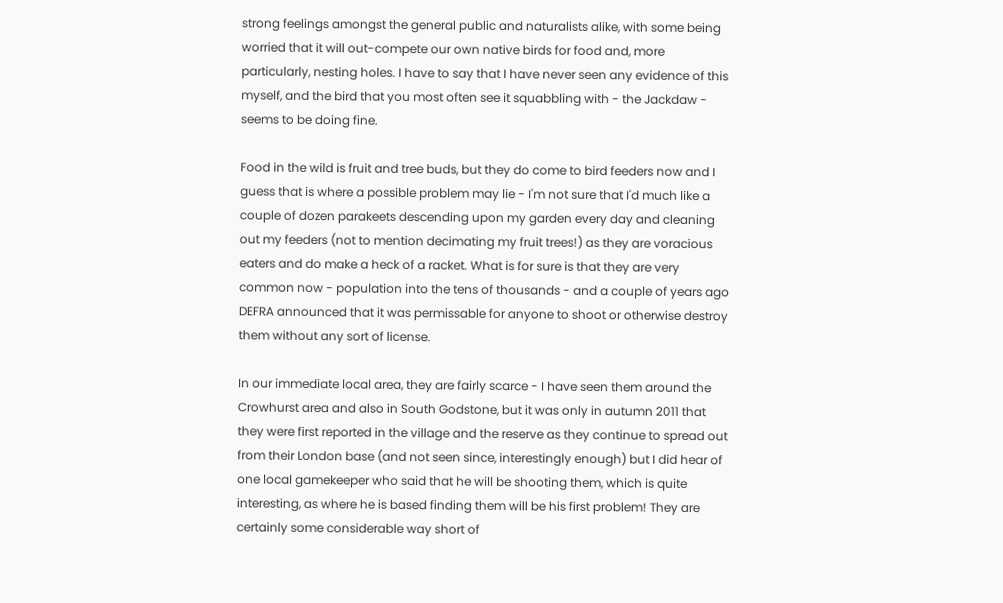strong feelings amongst the general public and naturalists alike, with some being worried that it will out-compete our own native birds for food and, more particularly, nesting holes. I have to say that I have never seen any evidence of this myself, and the bird that you most often see it squabbling with - the Jackdaw - seems to be doing fine.

Food in the wild is fruit and tree buds, but they do come to bird feeders now and I guess that is where a possible problem may lie - I'm not sure that I'd much like a couple of dozen parakeets descending upon my garden every day and cleaning out my feeders (not to mention decimating my fruit trees!) as they are voracious eaters and do make a heck of a racket. What is for sure is that they are very common now - population into the tens of thousands - and a couple of years ago DEFRA announced that it was permissable for anyone to shoot or otherwise destroy them without any sort of license.

In our immediate local area, they are fairly scarce - I have seen them around the Crowhurst area and also in South Godstone, but it was only in autumn 2011 that they were first reported in the village and the reserve as they continue to spread out from their London base (and not seen since, interestingly enough) but I did hear of one local gamekeeper who said that he will be shooting them, which is quite interesting, as where he is based finding them will be his first problem! They are certainly some considerable way short of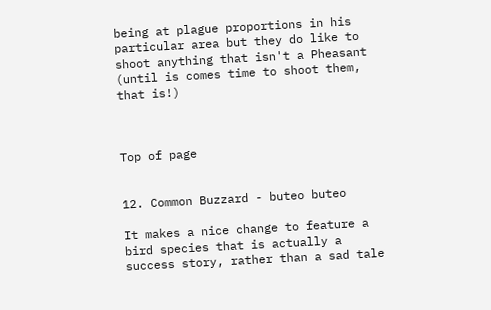being at plague proportions in his particular area but they do like to shoot anything that isn't a Pheasant (until is comes time to shoot them, that is!)



Top of page


12. Common Buzzard - buteo buteo

It makes a nice change to feature a bird species that is actually a success story, rather than a sad tale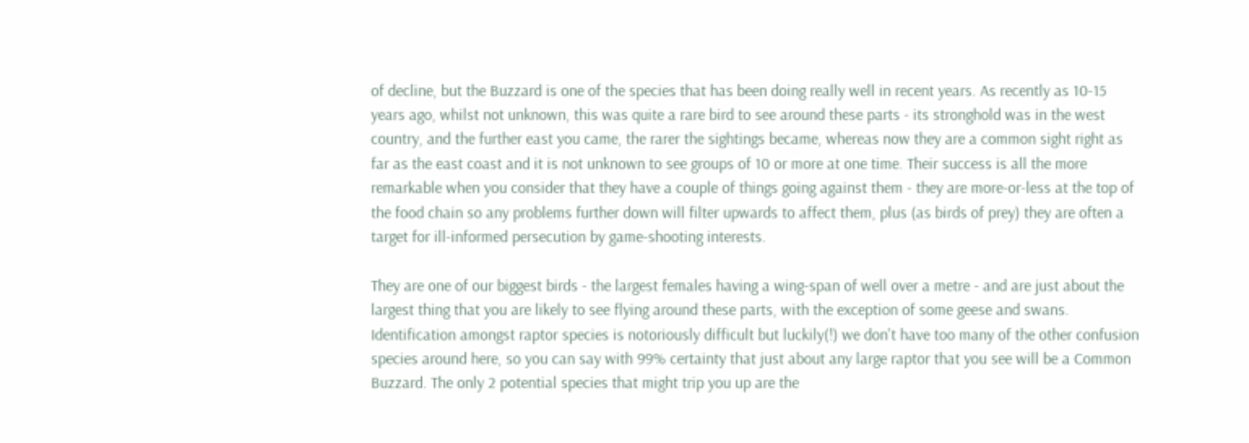of decline, but the Buzzard is one of the species that has been doing really well in recent years. As recently as 10-15 years ago, whilst not unknown, this was quite a rare bird to see around these parts - its stronghold was in the west country, and the further east you came, the rarer the sightings became, whereas now they are a common sight right as far as the east coast and it is not unknown to see groups of 10 or more at one time. Their success is all the more remarkable when you consider that they have a couple of things going against them - they are more-or-less at the top of the food chain so any problems further down will filter upwards to affect them, plus (as birds of prey) they are often a target for ill-informed persecution by game-shooting interests.

They are one of our biggest birds - the largest females having a wing-span of well over a metre - and are just about the largest thing that you are likely to see flying around these parts, with the exception of some geese and swans. Identification amongst raptor species is notoriously difficult but luckily(!) we don't have too many of the other confusion species around here, so you can say with 99% certainty that just about any large raptor that you see will be a Common Buzzard. The only 2 potential species that might trip you up are the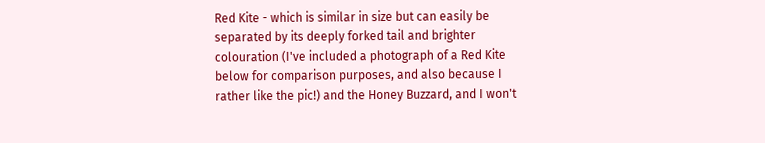Red Kite - which is similar in size but can easily be separated by its deeply forked tail and brighter colouration (I've included a photograph of a Red Kite below for comparison purposes, and also because I rather like the pic!) and the Honey Buzzard, and I won't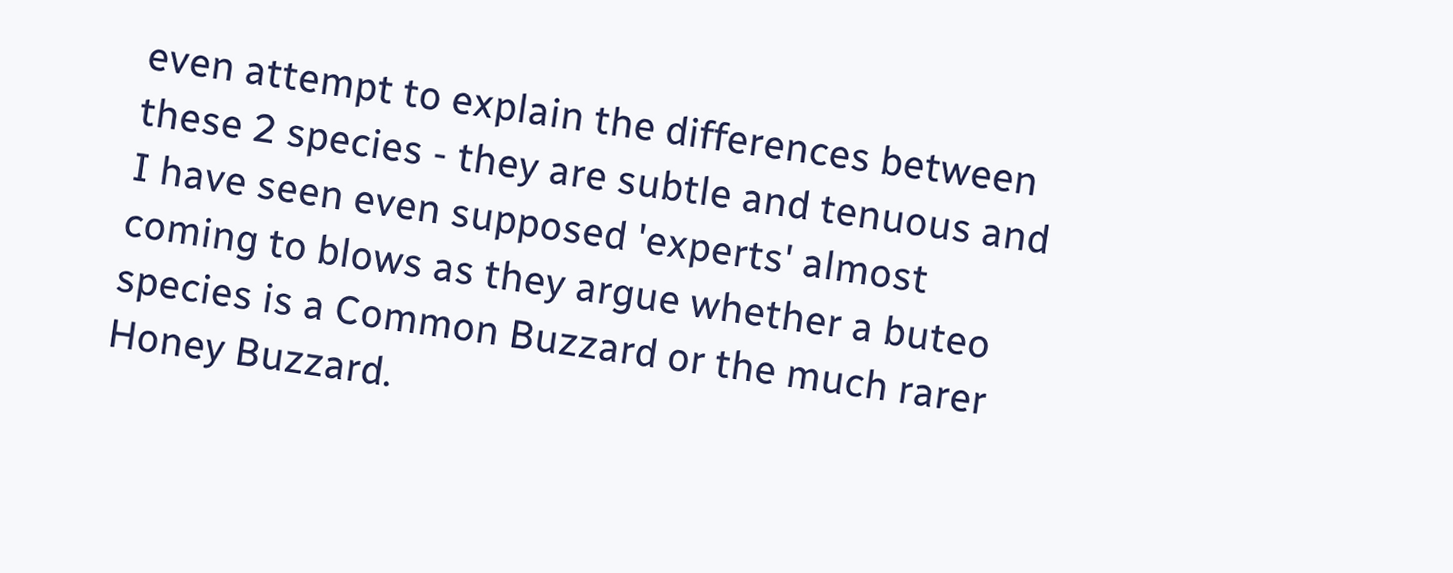even attempt to explain the differences between these 2 species - they are subtle and tenuous and I have seen even supposed 'experts' almost coming to blows as they argue whether a buteo species is a Common Buzzard or the much rarer Honey Buzzard.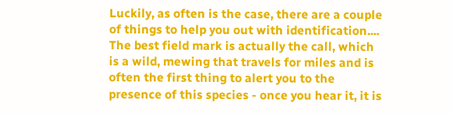Luckily, as often is the case, there are a couple of things to help you out with identification.... The best field mark is actually the call, which is a wild, mewing that travels for miles and is often the first thing to alert you to the presence of this species - once you hear it, it is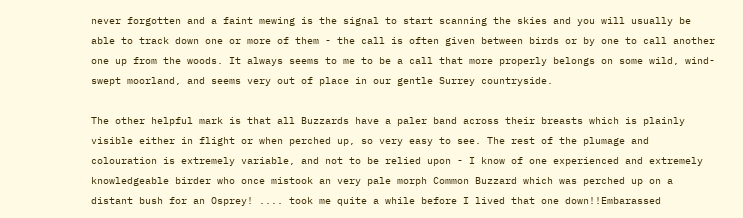never forgotten and a faint mewing is the signal to start scanning the skies and you will usually be able to track down one or more of them - the call is often given between birds or by one to call another one up from the woods. It always seems to me to be a call that more properly belongs on some wild, wind-swept moorland, and seems very out of place in our gentle Surrey countryside.

The other helpful mark is that all Buzzards have a paler band across their breasts which is plainly visible either in flight or when perched up, so very easy to see. The rest of the plumage and colouration is extremely variable, and not to be relied upon - I know of one experienced and extremely knowledgeable birder who once mistook an very pale morph Common Buzzard which was perched up on a distant bush for an Osprey! .... took me quite a while before I lived that one down!!Embarassed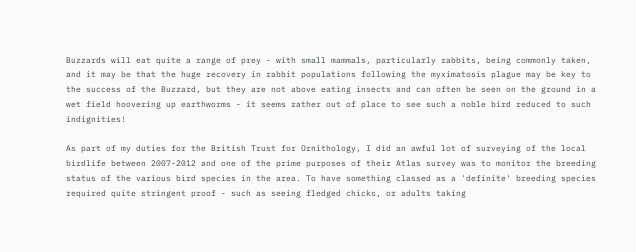Buzzards will eat quite a range of prey - with small mammals, particularly rabbits, being commonly taken, and it may be that the huge recovery in rabbit populations following the myximatosis plague may be key to the success of the Buzzard, but they are not above eating insects and can often be seen on the ground in a wet field hoovering up earthworms - it seems rather out of place to see such a noble bird reduced to such indignities!

As part of my duties for the British Trust for Ornithology, I did an awful lot of surveying of the local birdlife between 2007-2012 and one of the prime purposes of their Atlas survey was to monitor the breeding status of the various bird species in the area. To have something classed as a 'definite' breeding species required quite stringent proof - such as seeing fledged chicks, or adults taking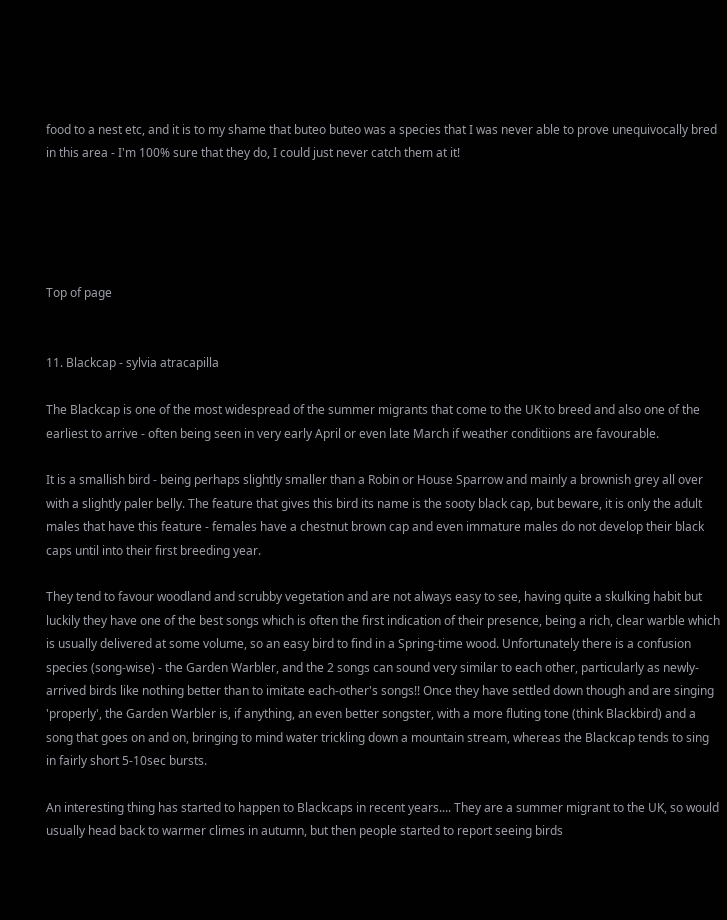food to a nest etc, and it is to my shame that buteo buteo was a species that I was never able to prove unequivocally bred in this area - I'm 100% sure that they do, I could just never catch them at it!





Top of page


11. Blackcap - sylvia atracapilla

The Blackcap is one of the most widespread of the summer migrants that come to the UK to breed and also one of the earliest to arrive - often being seen in very early April or even late March if weather conditiions are favourable.

It is a smallish bird - being perhaps slightly smaller than a Robin or House Sparrow and mainly a brownish grey all over with a slightly paler belly. The feature that gives this bird its name is the sooty black cap, but beware, it is only the adult males that have this feature - females have a chestnut brown cap and even immature males do not develop their black caps until into their first breeding year.

They tend to favour woodland and scrubby vegetation and are not always easy to see, having quite a skulking habit but luckily they have one of the best songs which is often the first indication of their presence, being a rich, clear warble which is usually delivered at some volume, so an easy bird to find in a Spring-time wood. Unfortunately there is a confusion species (song-wise) - the Garden Warbler, and the 2 songs can sound very similar to each other, particularly as newly-arrived birds like nothing better than to imitate each-other's songs!! Once they have settled down though and are singing 'properly', the Garden Warbler is, if anything, an even better songster, with a more fluting tone (think Blackbird) and a song that goes on and on, bringing to mind water trickling down a mountain stream, whereas the Blackcap tends to sing in fairly short 5-10sec bursts.

An interesting thing has started to happen to Blackcaps in recent years.... They are a summer migrant to the UK, so would usually head back to warmer climes in autumn, but then people started to report seeing birds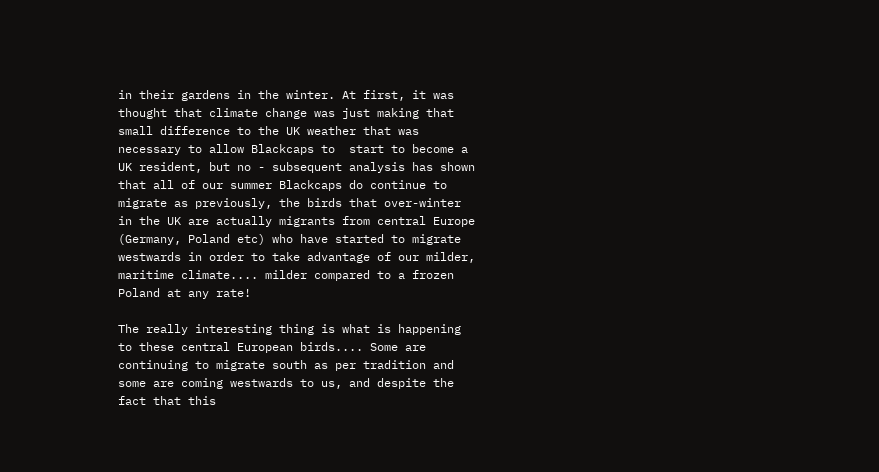in their gardens in the winter. At first, it was thought that climate change was just making that small difference to the UK weather that was necessary to allow Blackcaps to  start to become a UK resident, but no - subsequent analysis has shown that all of our summer Blackcaps do continue to migrate as previously, the birds that over-winter in the UK are actually migrants from central Europe (Germany, Poland etc) who have started to migrate westwards in order to take advantage of our milder, maritime climate.... milder compared to a frozen Poland at any rate!

The really interesting thing is what is happening to these central European birds.... Some are continuing to migrate south as per tradition and some are coming westwards to us, and despite the fact that this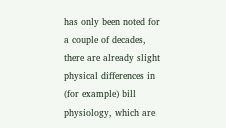has only been noted for a couple of decades, there are already slight physical differences in (for example) bill physiology, which are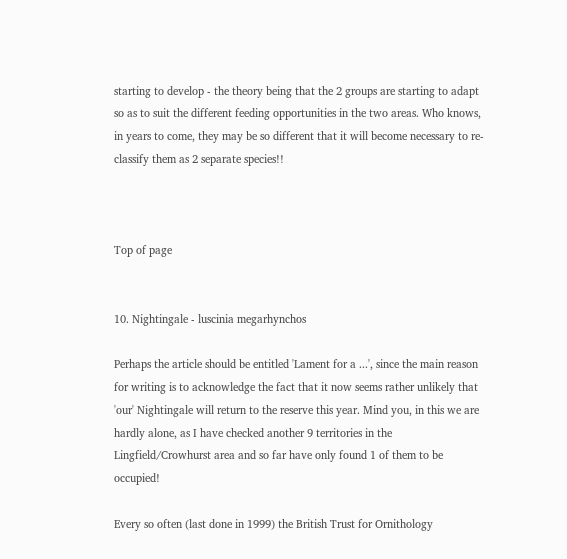starting to develop - the theory being that the 2 groups are starting to adapt so as to suit the different feeding opportunities in the two areas. Who knows, in years to come, they may be so different that it will become necessary to re-classify them as 2 separate species!!



Top of page


10. Nightingale - luscinia megarhynchos

Perhaps the article should be entitled 'Lament for a ...', since the main reason for writing is to acknowledge the fact that it now seems rather unlikely that 'our' Nightingale will return to the reserve this year. Mind you, in this we are hardly alone, as I have checked another 9 territories in the Lingfield/Crowhurst area and so far have only found 1 of them to be occupied!

Every so often (last done in 1999) the British Trust for Ornithology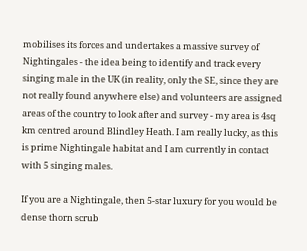mobilises its forces and undertakes a massive survey of Nightingales - the idea being to identify and track every singing male in the UK (in reality, only the SE, since they are not really found anywhere else) and volunteers are assigned areas of the country to look after and survey - my area is 4sq km centred around Blindley Heath. I am really lucky, as this is prime Nightingale habitat and I am currently in contact with 5 singing males.

If you are a Nightingale, then 5-star luxury for you would be dense thorn scrub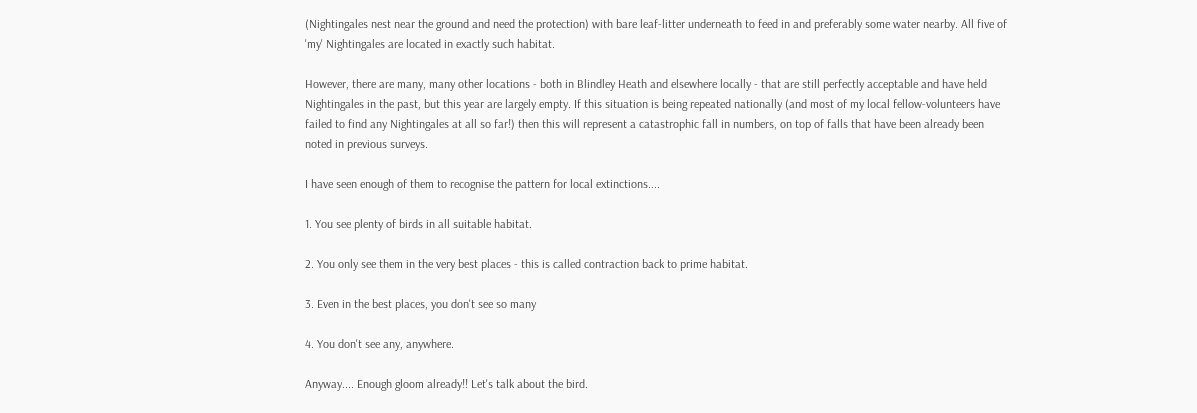(Nightingales nest near the ground and need the protection) with bare leaf-litter underneath to feed in and preferably some water nearby. All five of 'my' Nightingales are located in exactly such habitat.

However, there are many, many other locations - both in Blindley Heath and elsewhere locally - that are still perfectly acceptable and have held Nightingales in the past, but this year are largely empty. If this situation is being repeated nationally (and most of my local fellow-volunteers have failed to find any Nightingales at all so far!) then this will represent a catastrophic fall in numbers, on top of falls that have been already been noted in previous surveys.

I have seen enough of them to recognise the pattern for local extinctions....

1. You see plenty of birds in all suitable habitat.

2. You only see them in the very best places - this is called contraction back to prime habitat.

3. Even in the best places, you don't see so many

4. You don't see any, anywhere.

Anyway.... Enough gloom already!! Let's talk about the bird.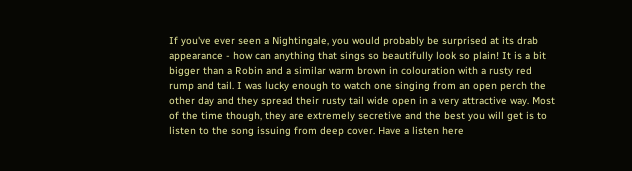If you've ever seen a Nightingale, you would probably be surprised at its drab appearance - how can anything that sings so beautifully look so plain! It is a bit bigger than a Robin and a similar warm brown in colouration with a rusty red rump and tail. I was lucky enough to watch one singing from an open perch the other day and they spread their rusty tail wide open in a very attractive way. Most of the time though, they are extremely secretive and the best you will get is to listen to the song issuing from deep cover. Have a listen here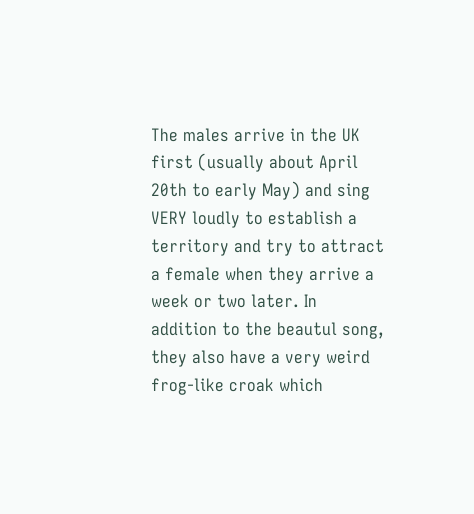The males arrive in the UK first (usually about April 20th to early May) and sing VERY loudly to establish a territory and try to attract a female when they arrive a week or two later. In addition to the beautul song, they also have a very weird frog-like croak which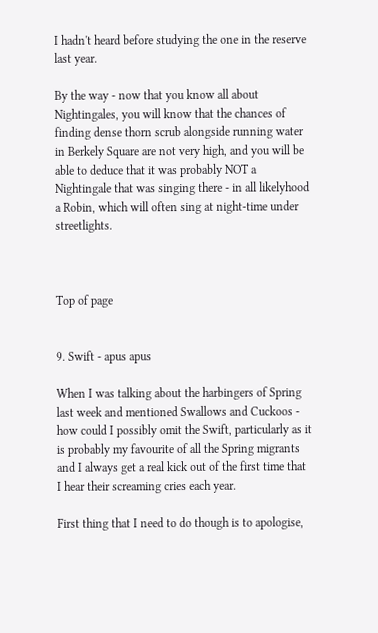I hadn't heard before studying the one in the reserve last year.

By the way - now that you know all about Nightingales, you will know that the chances of finding dense thorn scrub alongside running water in Berkely Square are not very high, and you will be able to deduce that it was probably NOT a Nightingale that was singing there - in all likelyhood a Robin, which will often sing at night-time under streetlights.



Top of page


9. Swift - apus apus

When I was talking about the harbingers of Spring last week and mentioned Swallows and Cuckoos - how could I possibly omit the Swift, particularly as it is probably my favourite of all the Spring migrants and I always get a real kick out of the first time that I hear their screaming cries each year.

First thing that I need to do though is to apologise,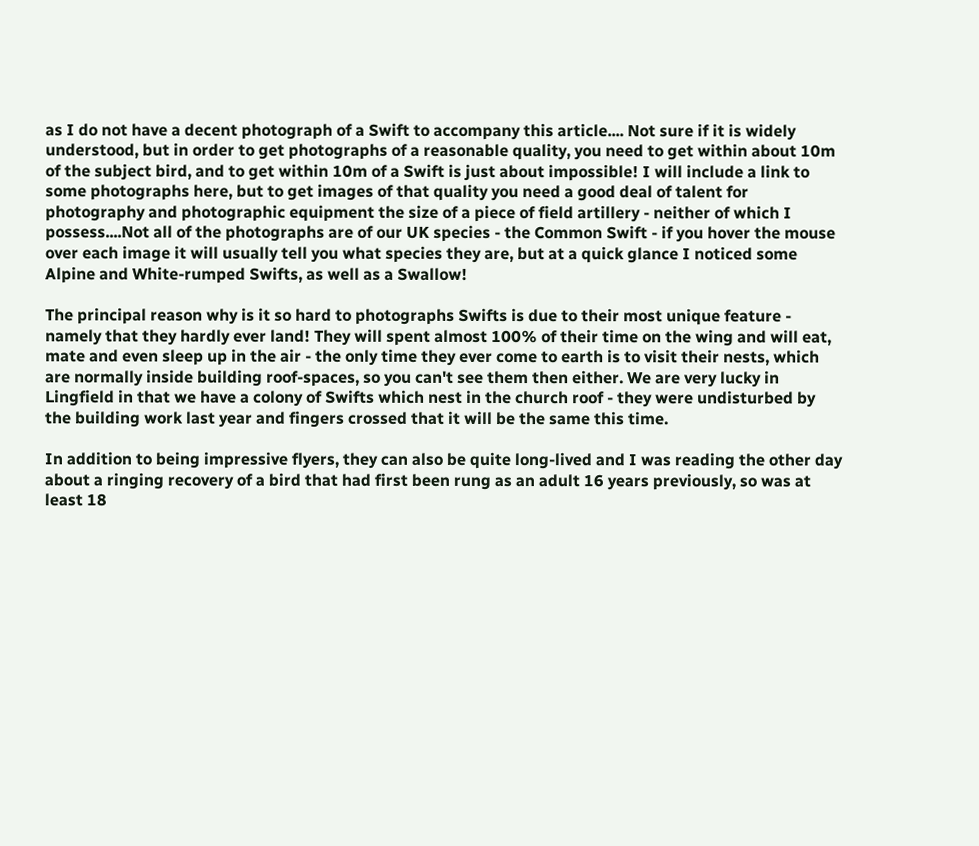as I do not have a decent photograph of a Swift to accompany this article.... Not sure if it is widely understood, but in order to get photographs of a reasonable quality, you need to get within about 10m of the subject bird, and to get within 10m of a Swift is just about impossible! I will include a link to some photographs here, but to get images of that quality you need a good deal of talent for photography and photographic equipment the size of a piece of field artillery - neither of which I possess....Not all of the photographs are of our UK species - the Common Swift - if you hover the mouse over each image it will usually tell you what species they are, but at a quick glance I noticed some Alpine and White-rumped Swifts, as well as a Swallow!

The principal reason why is it so hard to photographs Swifts is due to their most unique feature - namely that they hardly ever land! They will spent almost 100% of their time on the wing and will eat, mate and even sleep up in the air - the only time they ever come to earth is to visit their nests, which are normally inside building roof-spaces, so you can't see them then either. We are very lucky in Lingfield in that we have a colony of Swifts which nest in the church roof - they were undisturbed by the building work last year and fingers crossed that it will be the same this time.

In addition to being impressive flyers, they can also be quite long-lived and I was reading the other day about a ringing recovery of a bird that had first been rung as an adult 16 years previously, so was at least 18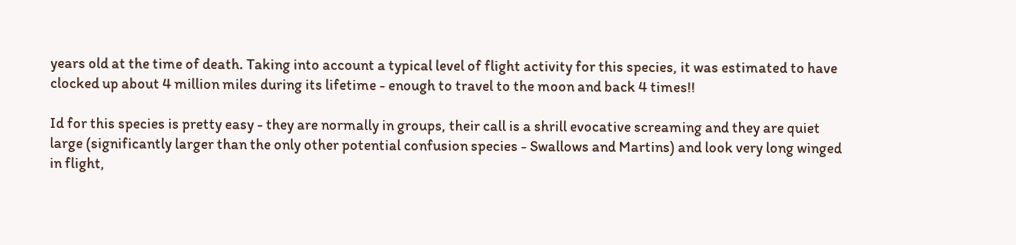years old at the time of death. Taking into account a typical level of flight activity for this species, it was estimated to have clocked up about 4 million miles during its lifetime - enough to travel to the moon and back 4 times!!

Id for this species is pretty easy - they are normally in groups, their call is a shrill evocative screaming and they are quiet large (significantly larger than the only other potential confusion species - Swallows and Martins) and look very long winged in flight,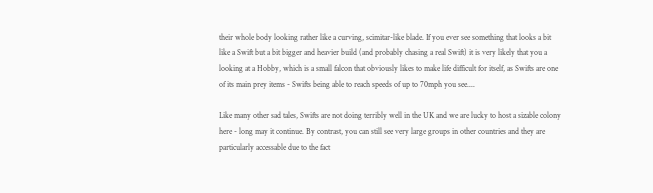their whole body looking rather like a curving, scimitar-like blade. If you ever see something that looks a bit like a Swift but a bit bigger and heavier build (and probably chasing a real Swift) it is very likely that you a looking at a Hobby, which is a small falcon that obviously likes to make life difficult for itself, as Swifts are one of its main prey items - Swifts being able to reach speeds of up to 70mph you see....

Like many other sad tales, Swifts are not doing terribly well in the UK and we are lucky to host a sizable colony here - long may it continue. By contrast, you can still see very large groups in other countries and they are particularly accessable due to the fact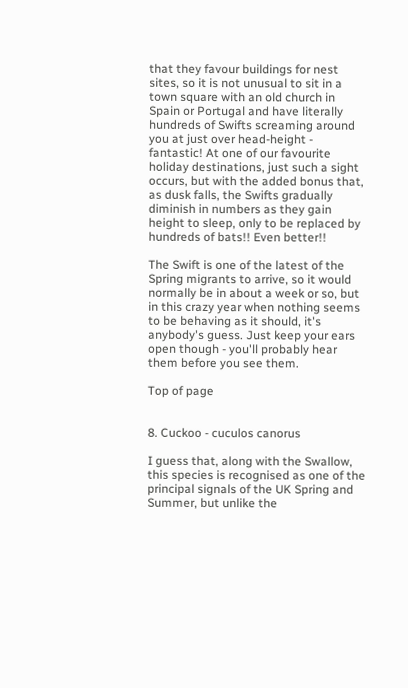that they favour buildings for nest sites, so it is not unusual to sit in a town square with an old church in Spain or Portugal and have literally hundreds of Swifts screaming around you at just over head-height - fantastic! At one of our favourite holiday destinations, just such a sight occurs, but with the added bonus that, as dusk falls, the Swifts gradually diminish in numbers as they gain height to sleep, only to be replaced by hundreds of bats!! Even better!!

The Swift is one of the latest of the Spring migrants to arrive, so it would normally be in about a week or so, but in this crazy year when nothing seems to be behaving as it should, it's anybody's guess. Just keep your ears open though - you'll probably hear them before you see them.

Top of page


8. Cuckoo - cuculos canorus

I guess that, along with the Swallow, this species is recognised as one of the principal signals of the UK Spring and Summer, but unlike the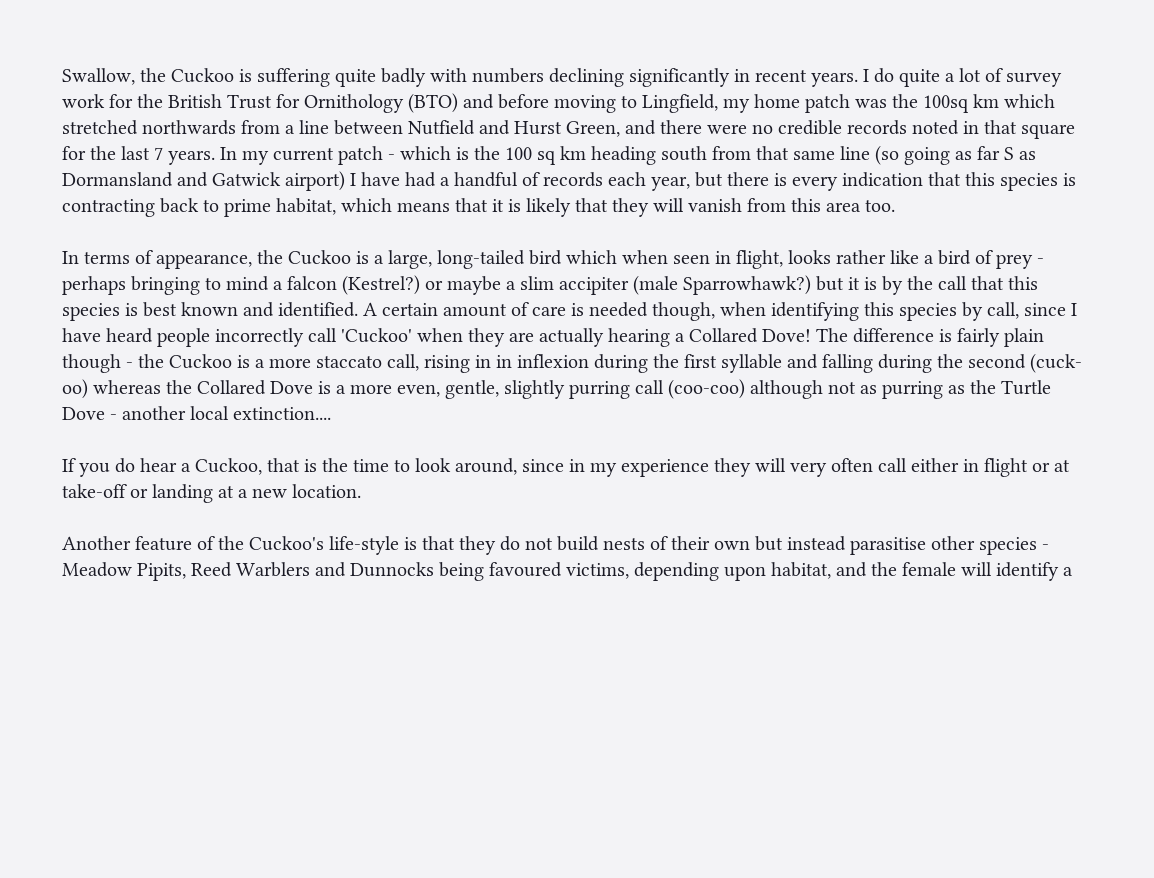Swallow, the Cuckoo is suffering quite badly with numbers declining significantly in recent years. I do quite a lot of survey work for the British Trust for Ornithology (BTO) and before moving to Lingfield, my home patch was the 100sq km which stretched northwards from a line between Nutfield and Hurst Green, and there were no credible records noted in that square for the last 7 years. In my current patch - which is the 100 sq km heading south from that same line (so going as far S as Dormansland and Gatwick airport) I have had a handful of records each year, but there is every indication that this species is contracting back to prime habitat, which means that it is likely that they will vanish from this area too.

In terms of appearance, the Cuckoo is a large, long-tailed bird which when seen in flight, looks rather like a bird of prey - perhaps bringing to mind a falcon (Kestrel?) or maybe a slim accipiter (male Sparrowhawk?) but it is by the call that this species is best known and identified. A certain amount of care is needed though, when identifying this species by call, since I have heard people incorrectly call 'Cuckoo' when they are actually hearing a Collared Dove! The difference is fairly plain though - the Cuckoo is a more staccato call, rising in in inflexion during the first syllable and falling during the second (cuck-oo) whereas the Collared Dove is a more even, gentle, slightly purring call (coo-coo) although not as purring as the Turtle Dove - another local extinction....

If you do hear a Cuckoo, that is the time to look around, since in my experience they will very often call either in flight or at take-off or landing at a new location.

Another feature of the Cuckoo's life-style is that they do not build nests of their own but instead parasitise other species - Meadow Pipits, Reed Warblers and Dunnocks being favoured victims, depending upon habitat, and the female will identify a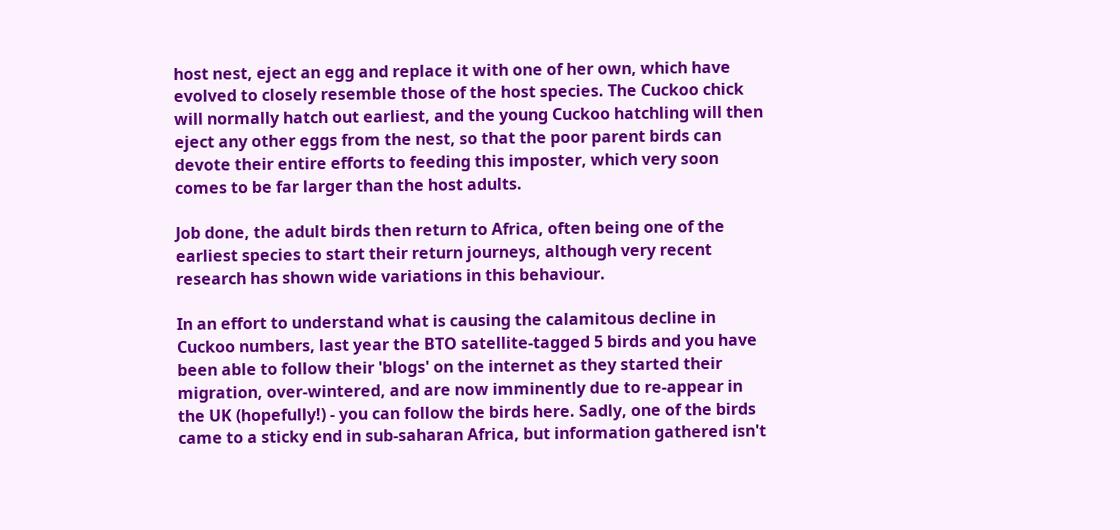host nest, eject an egg and replace it with one of her own, which have evolved to closely resemble those of the host species. The Cuckoo chick will normally hatch out earliest, and the young Cuckoo hatchling will then eject any other eggs from the nest, so that the poor parent birds can devote their entire efforts to feeding this imposter, which very soon comes to be far larger than the host adults.

Job done, the adult birds then return to Africa, often being one of the earliest species to start their return journeys, although very recent research has shown wide variations in this behaviour.

In an effort to understand what is causing the calamitous decline in Cuckoo numbers, last year the BTO satellite-tagged 5 birds and you have been able to follow their 'blogs' on the internet as they started their migration, over-wintered, and are now imminently due to re-appear in the UK (hopefully!) - you can follow the birds here. Sadly, one of the birds came to a sticky end in sub-saharan Africa, but information gathered isn't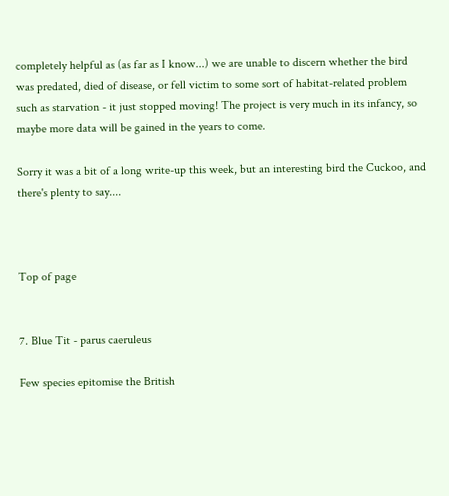completely helpful as (as far as I know...) we are unable to discern whether the bird was predated, died of disease, or fell victim to some sort of habitat-related problem such as starvation - it just stopped moving! The project is very much in its infancy, so maybe more data will be gained in the years to come.

Sorry it was a bit of a long write-up this week, but an interesting bird the Cuckoo, and there's plenty to say....



Top of page


7. Blue Tit - parus caeruleus

Few species epitomise the British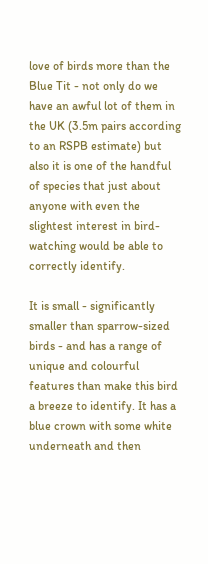love of birds more than the Blue Tit - not only do we have an awful lot of them in the UK (3.5m pairs according to an RSPB estimate) but also it is one of the handful of species that just about anyone with even the slightest interest in bird-watching would be able to correctly identify.

It is small - significantly smaller than sparrow-sized birds - and has a range of unique and colourful features than make this bird a breeze to identify. It has a blue crown with some white underneath and then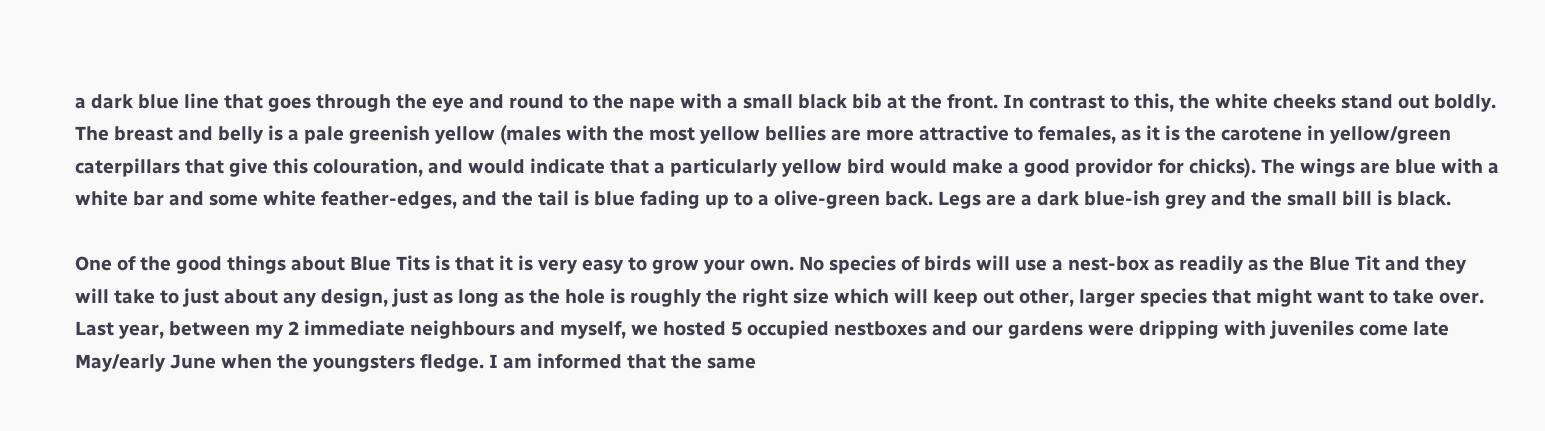a dark blue line that goes through the eye and round to the nape with a small black bib at the front. In contrast to this, the white cheeks stand out boldly. The breast and belly is a pale greenish yellow (males with the most yellow bellies are more attractive to females, as it is the carotene in yellow/green caterpillars that give this colouration, and would indicate that a particularly yellow bird would make a good providor for chicks). The wings are blue with a white bar and some white feather-edges, and the tail is blue fading up to a olive-green back. Legs are a dark blue-ish grey and the small bill is black.

One of the good things about Blue Tits is that it is very easy to grow your own. No species of birds will use a nest-box as readily as the Blue Tit and they will take to just about any design, just as long as the hole is roughly the right size which will keep out other, larger species that might want to take over. Last year, between my 2 immediate neighbours and myself, we hosted 5 occupied nestboxes and our gardens were dripping with juveniles come late May/early June when the youngsters fledge. I am informed that the same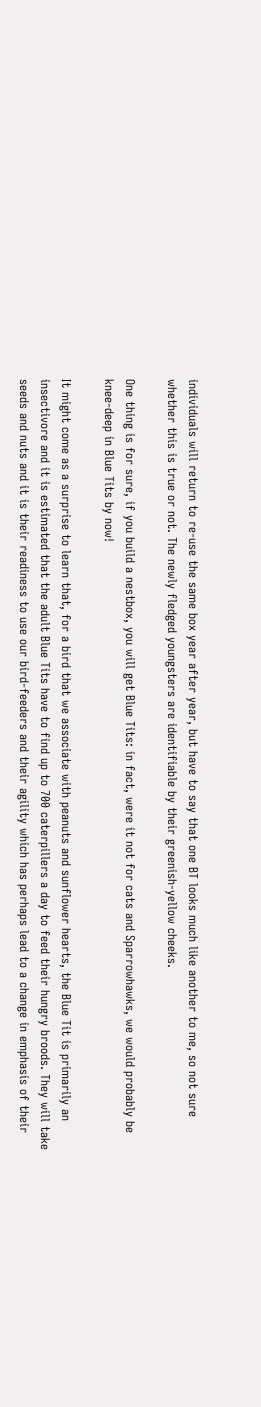individuals will return to re-use the same box year after year, but have to say that one BT looks much like another to me, so not sure whether this is true or not. The newly fledged youngsters are identifiable by their greenish-yellow cheeks.

One thing is for sure, if you build a nestbox, you will get Blue Tits: in fact, were it not for cats and Sparrowhawks, we would probably be knee-deep in Blue Tits by now!

It might come as a surprise to learn that, for a bird that we associate with peanuts and sunflower hearts, the Blue Tit is primarily an insectivore and it is estimated that the adult Blue Tits have to find up to 700 caterpillers a day to feed their hungry broods. They will take seeds and nuts and it is their readiness to use our bird-feeders and their agility which has perhaps lead to a change in emphasis of their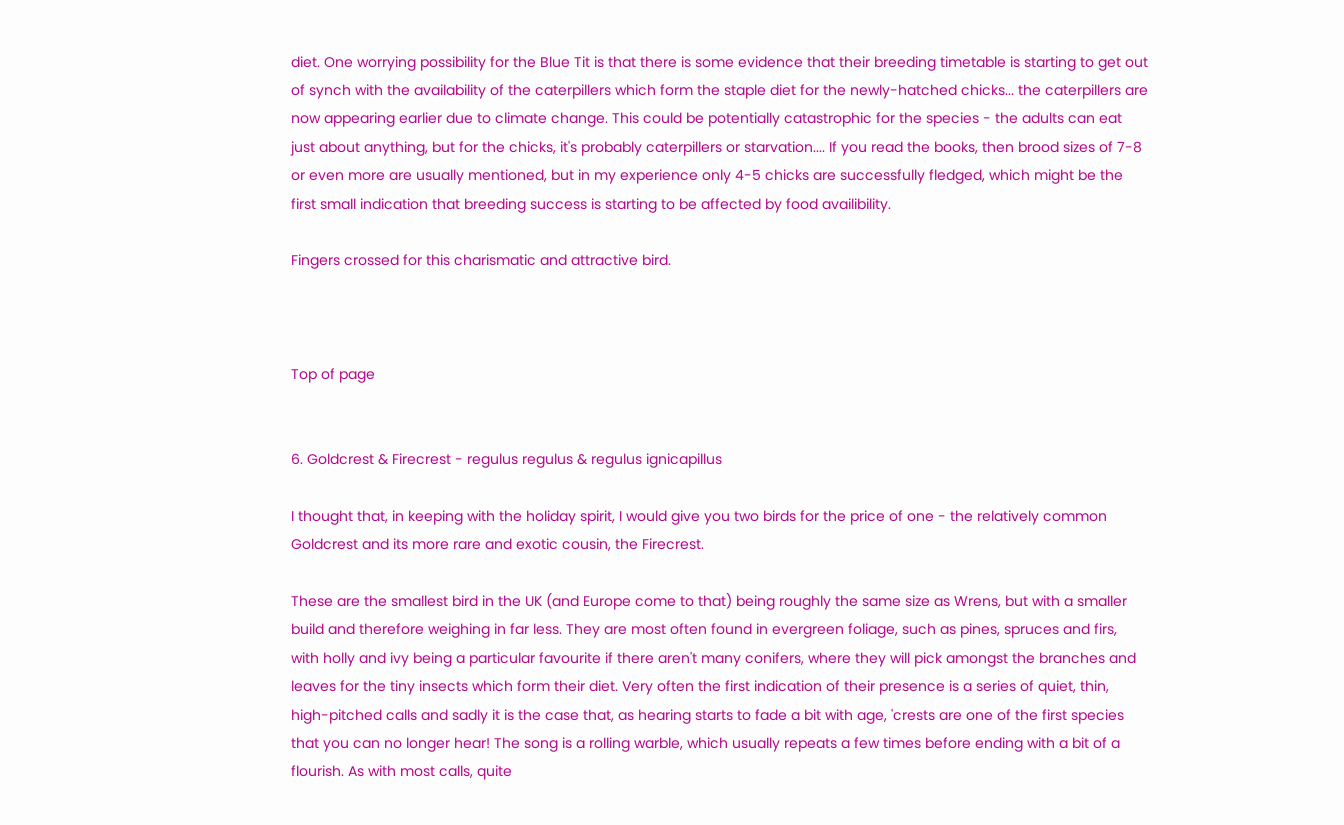diet. One worrying possibility for the Blue Tit is that there is some evidence that their breeding timetable is starting to get out of synch with the availability of the caterpillers which form the staple diet for the newly-hatched chicks... the caterpillers are now appearing earlier due to climate change. This could be potentially catastrophic for the species - the adults can eat just about anything, but for the chicks, it's probably caterpillers or starvation.... If you read the books, then brood sizes of 7-8 or even more are usually mentioned, but in my experience only 4-5 chicks are successfully fledged, which might be the first small indication that breeding success is starting to be affected by food availibility.

Fingers crossed for this charismatic and attractive bird.



Top of page


6. Goldcrest & Firecrest - regulus regulus & regulus ignicapillus

I thought that, in keeping with the holiday spirit, I would give you two birds for the price of one - the relatively common Goldcrest and its more rare and exotic cousin, the Firecrest.

These are the smallest bird in the UK (and Europe come to that) being roughly the same size as Wrens, but with a smaller build and therefore weighing in far less. They are most often found in evergreen foliage, such as pines, spruces and firs, with holly and ivy being a particular favourite if there aren't many conifers, where they will pick amongst the branches and leaves for the tiny insects which form their diet. Very often the first indication of their presence is a series of quiet, thin, high-pitched calls and sadly it is the case that, as hearing starts to fade a bit with age, 'crests are one of the first species that you can no longer hear! The song is a rolling warble, which usually repeats a few times before ending with a bit of a flourish. As with most calls, quite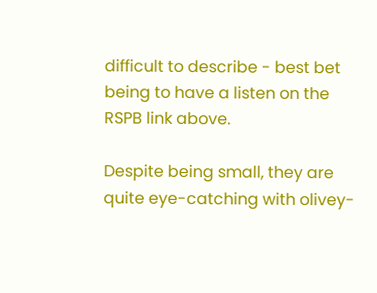difficult to describe - best bet being to have a listen on the RSPB link above.

Despite being small, they are quite eye-catching with olivey-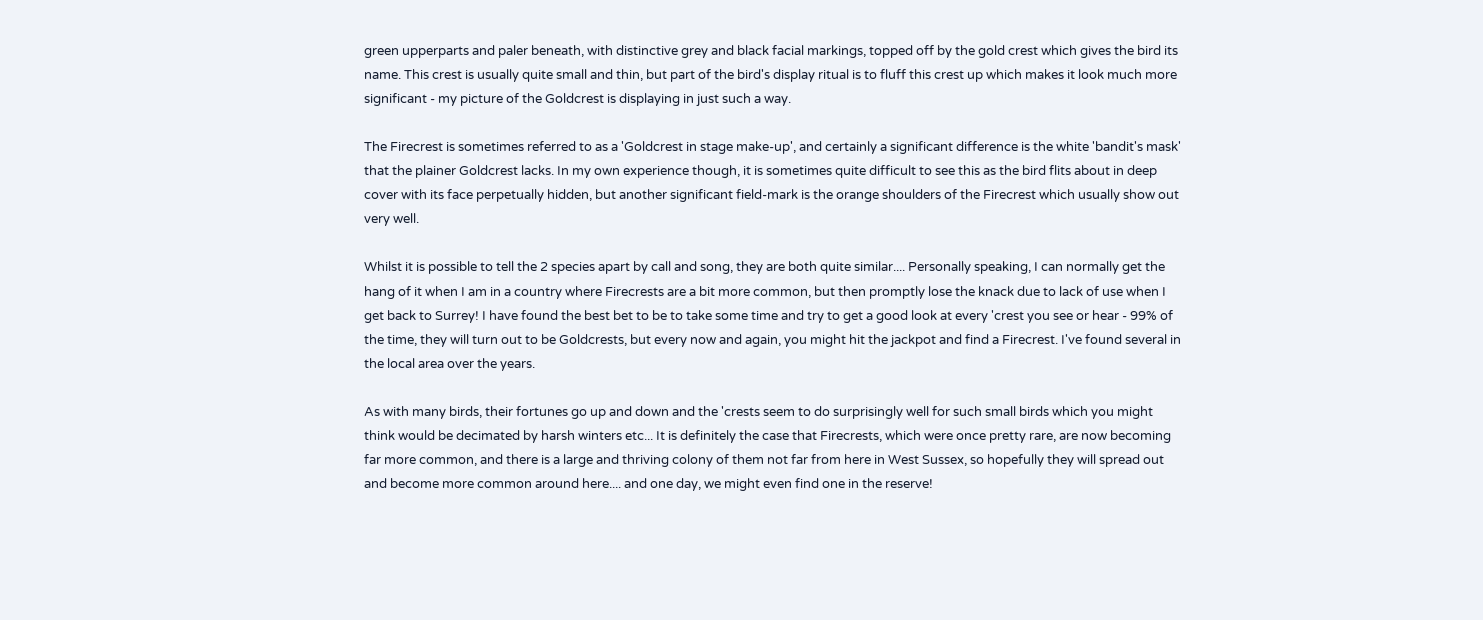green upperparts and paler beneath, with distinctive grey and black facial markings, topped off by the gold crest which gives the bird its name. This crest is usually quite small and thin, but part of the bird's display ritual is to fluff this crest up which makes it look much more significant - my picture of the Goldcrest is displaying in just such a way.

The Firecrest is sometimes referred to as a 'Goldcrest in stage make-up', and certainly a significant difference is the white 'bandit's mask' that the plainer Goldcrest lacks. In my own experience though, it is sometimes quite difficult to see this as the bird flits about in deep cover with its face perpetually hidden, but another significant field-mark is the orange shoulders of the Firecrest which usually show out very well.

Whilst it is possible to tell the 2 species apart by call and song, they are both quite similar.... Personally speaking, I can normally get the hang of it when I am in a country where Firecrests are a bit more common, but then promptly lose the knack due to lack of use when I get back to Surrey! I have found the best bet to be to take some time and try to get a good look at every 'crest you see or hear - 99% of the time, they will turn out to be Goldcrests, but every now and again, you might hit the jackpot and find a Firecrest. I've found several in the local area over the years.

As with many birds, their fortunes go up and down and the 'crests seem to do surprisingly well for such small birds which you might think would be decimated by harsh winters etc... It is definitely the case that Firecrests, which were once pretty rare, are now becoming far more common, and there is a large and thriving colony of them not far from here in West Sussex, so hopefully they will spread out and become more common around here.... and one day, we might even find one in the reserve!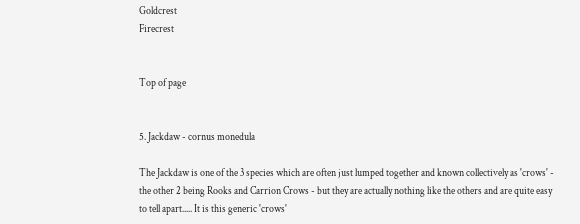Goldcrest                                                                                                                                                                             Firecrest


Top of page


5. Jackdaw - cornus monedula

The Jackdaw is one of the 3 species which are often just lumped together and known collectively as 'crows' - the other 2 being Rooks and Carrion Crows - but they are actually nothing like the others and are quite easy to tell apart..... It is this generic 'crows'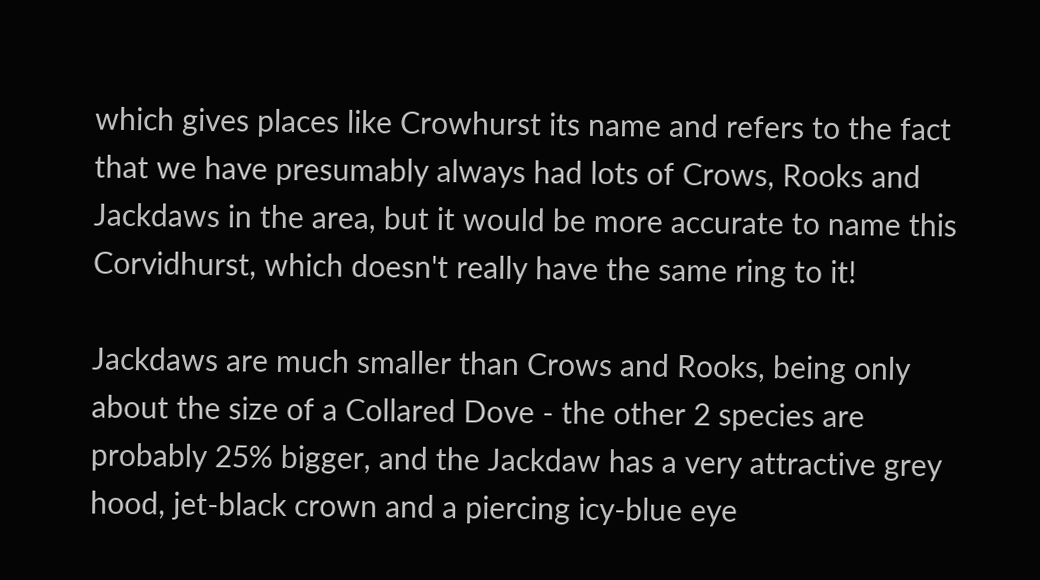which gives places like Crowhurst its name and refers to the fact that we have presumably always had lots of Crows, Rooks and Jackdaws in the area, but it would be more accurate to name this Corvidhurst, which doesn't really have the same ring to it!

Jackdaws are much smaller than Crows and Rooks, being only about the size of a Collared Dove - the other 2 species are probably 25% bigger, and the Jackdaw has a very attractive grey hood, jet-black crown and a piercing icy-blue eye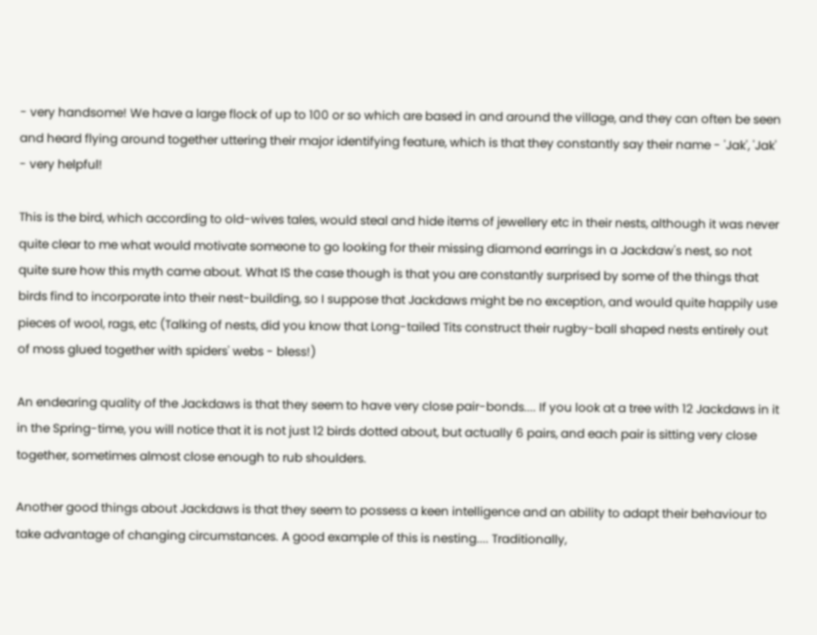- very handsome! We have a large flock of up to 100 or so which are based in and around the village, and they can often be seen and heard flying around together uttering their major identifying feature, which is that they constantly say their name - 'Jak', 'Jak' - very helpful!

This is the bird, which according to old-wives tales, would steal and hide items of jewellery etc in their nests, although it was never quite clear to me what would motivate someone to go looking for their missing diamond earrings in a Jackdaw's nest, so not quite sure how this myth came about. What IS the case though is that you are constantly surprised by some of the things that birds find to incorporate into their nest-building, so I suppose that Jackdaws might be no exception, and would quite happily use pieces of wool, rags, etc (Talking of nests, did you know that Long-tailed Tits construct their rugby-ball shaped nests entirely out of moss glued together with spiders' webs - bless!)

An endearing quality of the Jackdaws is that they seem to have very close pair-bonds.... If you look at a tree with 12 Jackdaws in it in the Spring-time, you will notice that it is not just 12 birds dotted about, but actually 6 pairs, and each pair is sitting very close together, sometimes almost close enough to rub shoulders.

Another good things about Jackdaws is that they seem to possess a keen intelligence and an ability to adapt their behaviour to take advantage of changing circumstances. A good example of this is nesting.... Traditionally,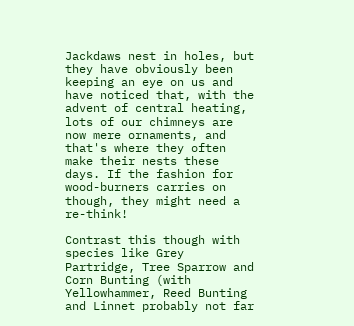Jackdaws nest in holes, but they have obviously been keeping an eye on us and have noticed that, with the advent of central heating, lots of our chimneys are now mere ornaments, and that's where they often make their nests these days. If the fashion for wood-burners carries on though, they might need a re-think!

Contrast this though with species like Grey Partridge, Tree Sparrow and Corn Bunting (with Yellowhammer, Reed Bunting and Linnet probably not far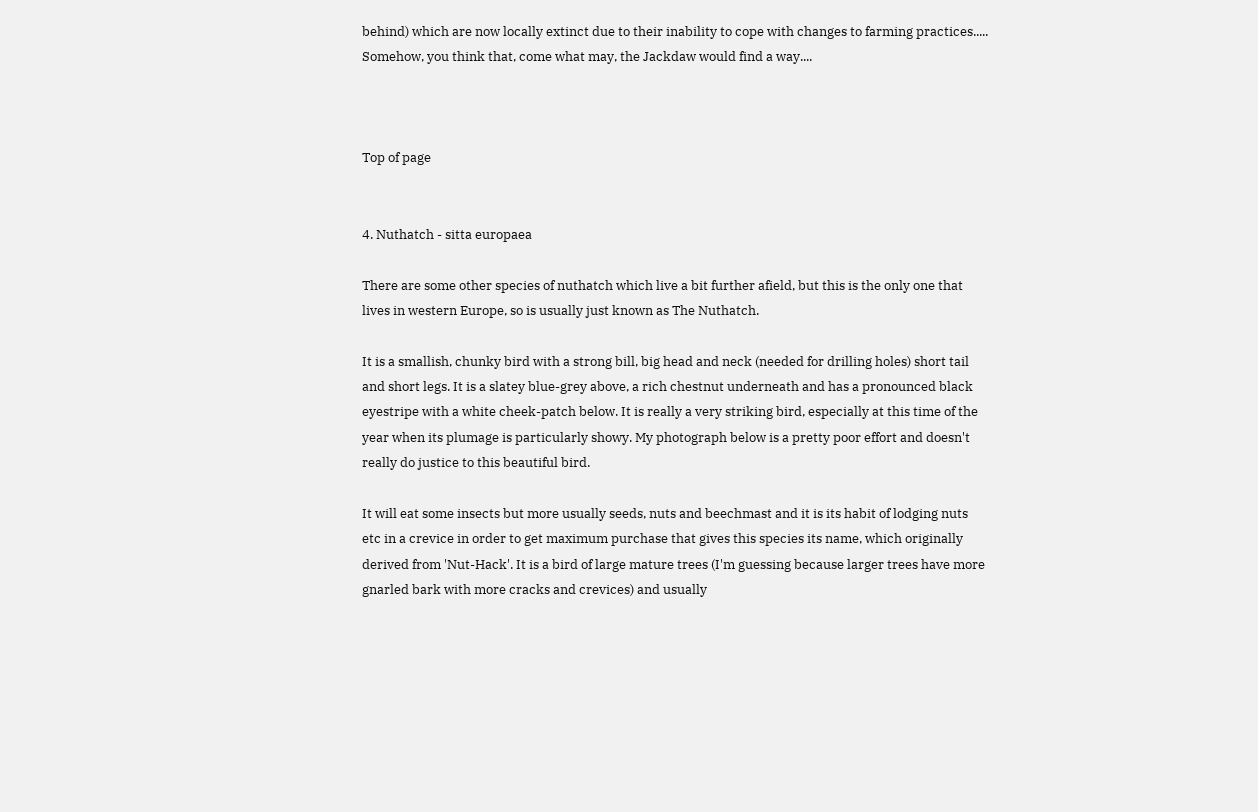behind) which are now locally extinct due to their inability to cope with changes to farming practices..... Somehow, you think that, come what may, the Jackdaw would find a way....



Top of page


4. Nuthatch - sitta europaea

There are some other species of nuthatch which live a bit further afield, but this is the only one that lives in western Europe, so is usually just known as The Nuthatch.

It is a smallish, chunky bird with a strong bill, big head and neck (needed for drilling holes) short tail and short legs. It is a slatey blue-grey above, a rich chestnut underneath and has a pronounced black eyestripe with a white cheek-patch below. It is really a very striking bird, especially at this time of the year when its plumage is particularly showy. My photograph below is a pretty poor effort and doesn't really do justice to this beautiful bird.

It will eat some insects but more usually seeds, nuts and beechmast and it is its habit of lodging nuts etc in a crevice in order to get maximum purchase that gives this species its name, which originally derived from 'Nut-Hack'. It is a bird of large mature trees (I'm guessing because larger trees have more gnarled bark with more cracks and crevices) and usually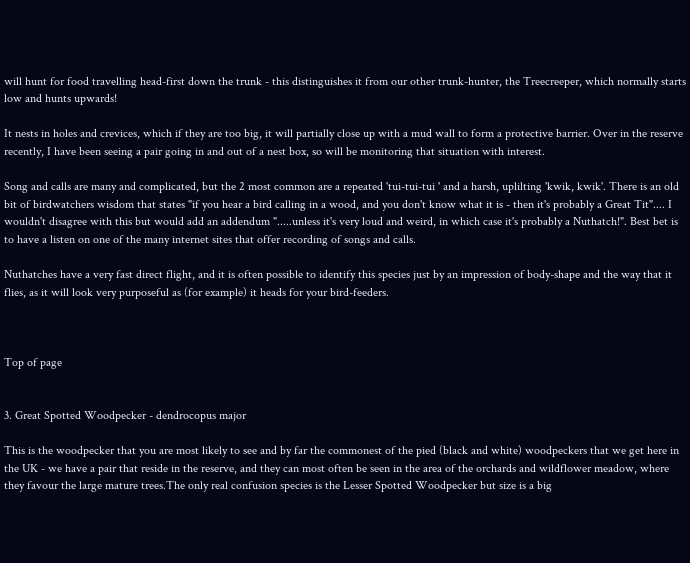will hunt for food travelling head-first down the trunk - this distinguishes it from our other trunk-hunter, the Treecreeper, which normally starts low and hunts upwards!

It nests in holes and crevices, which if they are too big, it will partially close up with a mud wall to form a protective barrier. Over in the reserve recently, I have been seeing a pair going in and out of a nest box, so will be monitoring that situation with interest.

Song and calls are many and complicated, but the 2 most common are a repeated 'tui-tui-tui ' and a harsh, uplilting 'kwik, kwik'. There is an old bit of birdwatchers wisdom that states "if you hear a bird calling in a wood, and you don't know what it is - then it's probably a Great Tit".... I wouldn't disagree with this but would add an addendum ".....unless it's very loud and weird, in which case it's probably a Nuthatch!". Best bet is to have a listen on one of the many internet sites that offer recording of songs and calls.

Nuthatches have a very fast direct flight, and it is often possible to identify this species just by an impression of body-shape and the way that it flies, as it will look very purposeful as (for example) it heads for your bird-feeders.



Top of page


3. Great Spotted Woodpecker - dendrocopus major

This is the woodpecker that you are most likely to see and by far the commonest of the pied (black and white) woodpeckers that we get here in the UK - we have a pair that reside in the reserve, and they can most often be seen in the area of the orchards and wildflower meadow, where they favour the large mature trees.The only real confusion species is the Lesser Spotted Woodpecker but size is a big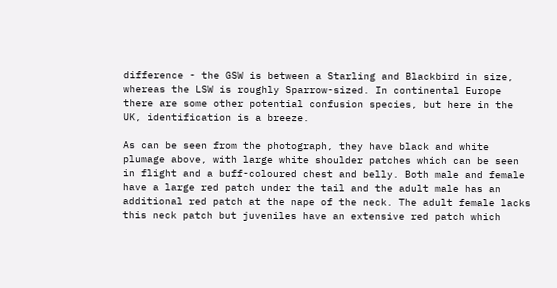difference - the GSW is between a Starling and Blackbird in size, whereas the LSW is roughly Sparrow-sized. In continental Europe there are some other potential confusion species, but here in the UK, identification is a breeze.

As can be seen from the photograph, they have black and white plumage above, with large white shoulder patches which can be seen in flight and a buff-coloured chest and belly. Both male and female have a large red patch under the tail and the adult male has an additional red patch at the nape of the neck. The adult female lacks this neck patch but juveniles have an extensive red patch which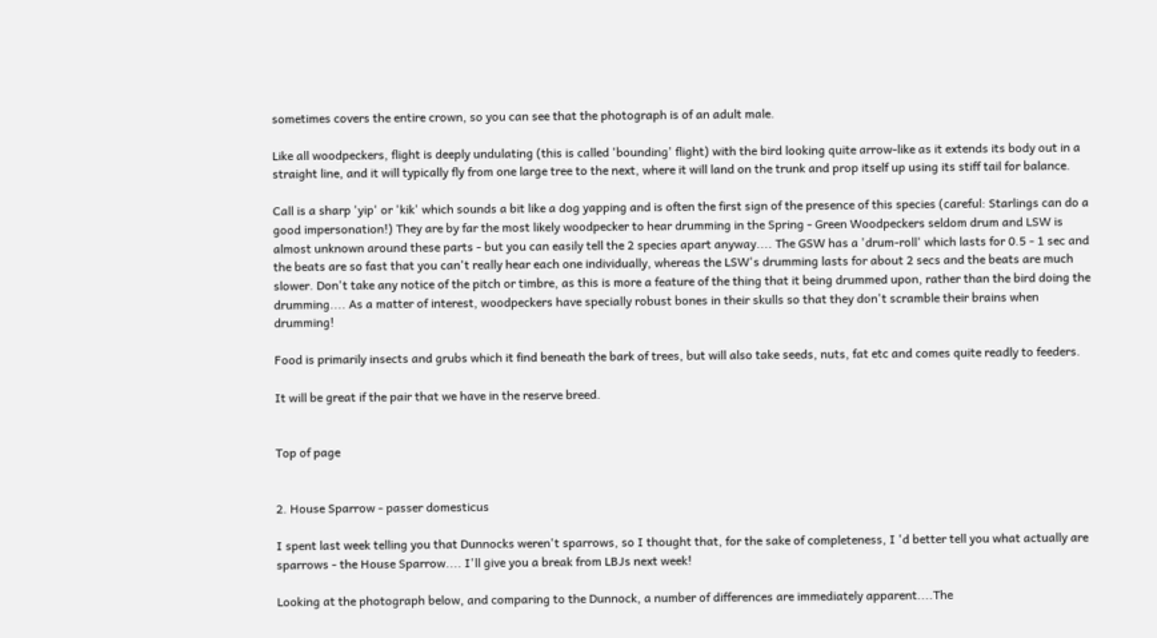sometimes covers the entire crown, so you can see that the photograph is of an adult male.

Like all woodpeckers, flight is deeply undulating (this is called 'bounding' flight) with the bird looking quite arrow-like as it extends its body out in a straight line, and it will typically fly from one large tree to the next, where it will land on the trunk and prop itself up using its stiff tail for balance.

Call is a sharp 'yip' or 'kik' which sounds a bit like a dog yapping and is often the first sign of the presence of this species (careful: Starlings can do a good impersonation!) They are by far the most likely woodpecker to hear drumming in the Spring - Green Woodpeckers seldom drum and LSW is almost unknown around these parts - but you can easily tell the 2 species apart anyway.... The GSW has a 'drum-roll' which lasts for 0.5 - 1 sec and the beats are so fast that you can't really hear each one individually, whereas the LSW's drumming lasts for about 2 secs and the beats are much slower. Don't take any notice of the pitch or timbre, as this is more a feature of the thing that it being drummed upon, rather than the bird doing the drumming.... As a matter of interest, woodpeckers have specially robust bones in their skulls so that they don't scramble their brains when drumming!

Food is primarily insects and grubs which it find beneath the bark of trees, but will also take seeds, nuts, fat etc and comes quite readly to feeders.

It will be great if the pair that we have in the reserve breed.


Top of page


2. House Sparrow - passer domesticus

I spent last week telling you that Dunnocks weren't sparrows, so I thought that, for the sake of completeness, I 'd better tell you what actually are sparrows - the House Sparrow.... I'll give you a break from LBJs next week!

Looking at the photograph below, and comparing to the Dunnock, a number of differences are immediately apparent....The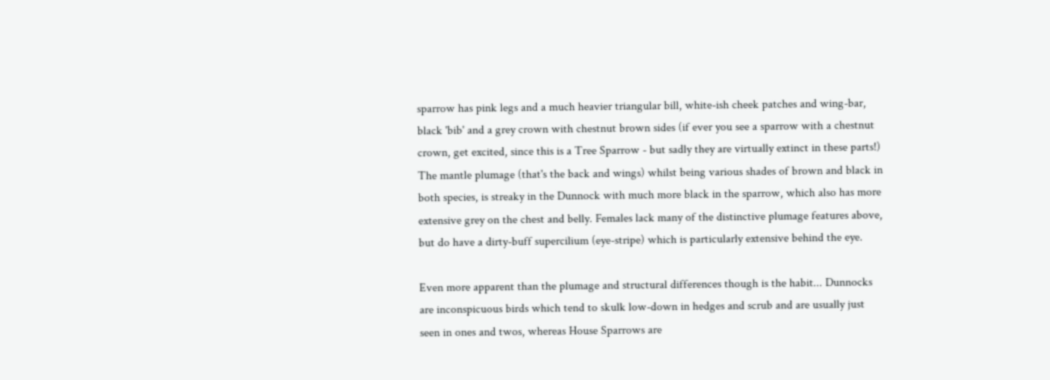sparrow has pink legs and a much heavier triangular bill, white-ish cheek patches and wing-bar, black 'bib' and a grey crown with chestnut brown sides (if ever you see a sparrow with a chestnut crown, get excited, since this is a Tree Sparrow - but sadly they are virtually extinct in these parts!) The mantle plumage (that's the back and wings) whilst being various shades of brown and black in both species, is streaky in the Dunnock with much more black in the sparrow, which also has more extensive grey on the chest and belly. Females lack many of the distinctive plumage features above, but do have a dirty-buff supercilium (eye-stripe) which is particularly extensive behind the eye.

Even more apparent than the plumage and structural differences though is the habit... Dunnocks are inconspicuous birds which tend to skulk low-down in hedges and scrub and are usually just seen in ones and twos, whereas House Sparrows are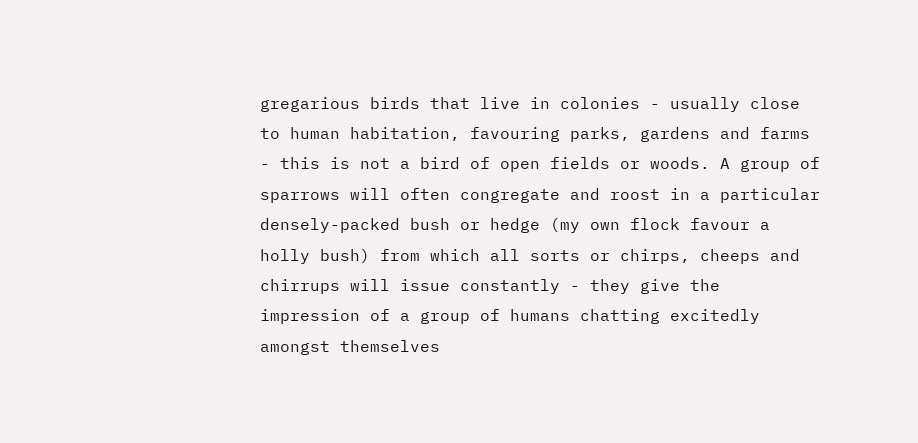gregarious birds that live in colonies - usually close to human habitation, favouring parks, gardens and farms - this is not a bird of open fields or woods. A group of sparrows will often congregate and roost in a particular densely-packed bush or hedge (my own flock favour a holly bush) from which all sorts or chirps, cheeps and chirrups will issue constantly - they give the impression of a group of humans chatting excitedly amongst themselves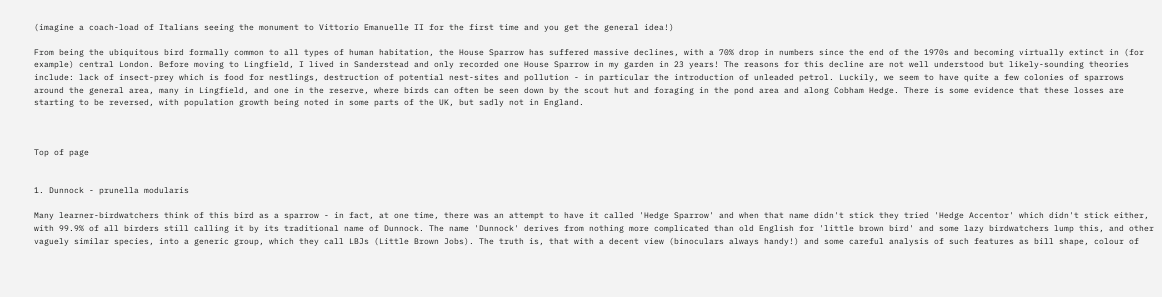(imagine a coach-load of Italians seeing the monument to Vittorio Emanuelle II for the first time and you get the general idea!)

From being the ubiquitous bird formally common to all types of human habitation, the House Sparrow has suffered massive declines, with a 70% drop in numbers since the end of the 1970s and becoming virtually extinct in (for example) central London. Before moving to Lingfield, I lived in Sanderstead and only recorded one House Sparrow in my garden in 23 years! The reasons for this decline are not well understood but likely-sounding theories include: lack of insect-prey which is food for nestlings, destruction of potential nest-sites and pollution - in particular the introduction of unleaded petrol. Luckily, we seem to have quite a few colonies of sparrows around the general area, many in Lingfield, and one in the reserve, where birds can often be seen down by the scout hut and foraging in the pond area and along Cobham Hedge. There is some evidence that these losses are starting to be reversed, with population growth being noted in some parts of the UK, but sadly not in England.



Top of page


1. Dunnock - prunella modularis

Many learner-birdwatchers think of this bird as a sparrow - in fact, at one time, there was an attempt to have it called 'Hedge Sparrow' and when that name didn't stick they tried 'Hedge Accentor' which didn't stick either, with 99.9% of all birders still calling it by its traditional name of Dunnock. The name 'Dunnock' derives from nothing more complicated than old English for 'little brown bird' and some lazy birdwatchers lump this, and other vaguely similar species, into a generic group, which they call LBJs (Little Brown Jobs). The truth is, that with a decent view (binoculars always handy!) and some careful analysis of such features as bill shape, colour of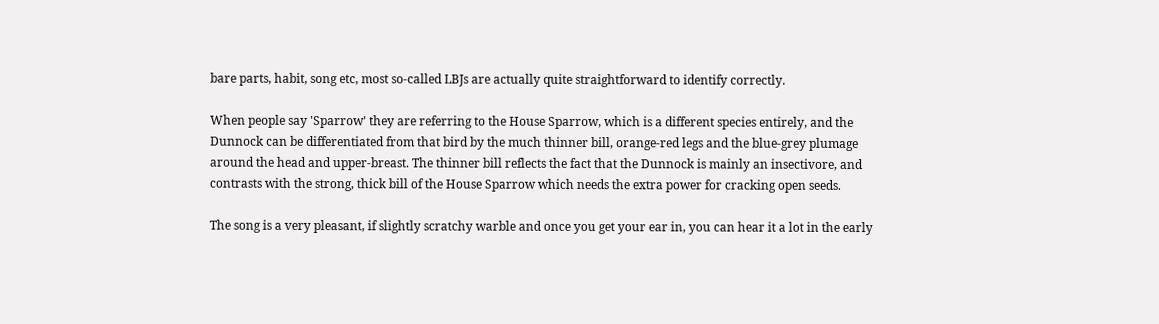bare parts, habit, song etc, most so-called LBJs are actually quite straightforward to identify correctly.

When people say 'Sparrow' they are referring to the House Sparrow, which is a different species entirely, and the Dunnock can be differentiated from that bird by the much thinner bill, orange-red legs and the blue-grey plumage around the head and upper-breast. The thinner bill reflects the fact that the Dunnock is mainly an insectivore, and contrasts with the strong, thick bill of the House Sparrow which needs the extra power for cracking open seeds.

The song is a very pleasant, if slightly scratchy warble and once you get your ear in, you can hear it a lot in the early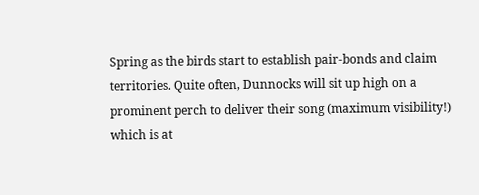Spring as the birds start to establish pair-bonds and claim territories. Quite often, Dunnocks will sit up high on a prominent perch to deliver their song (maximum visibility!) which is at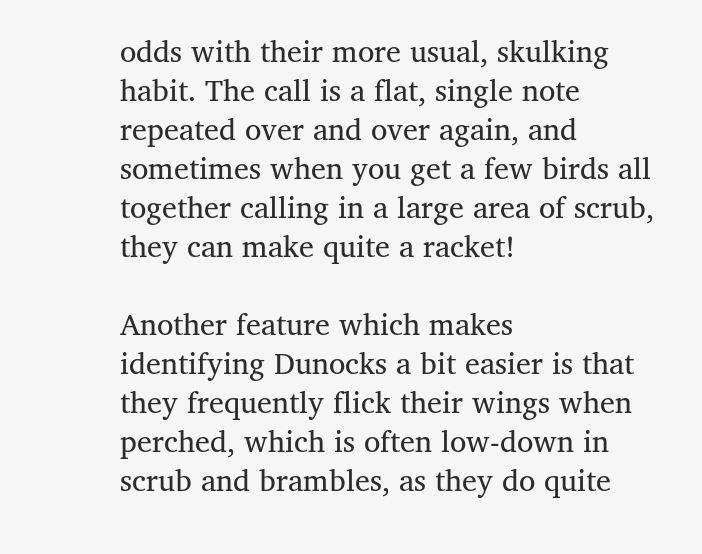odds with their more usual, skulking habit. The call is a flat, single note repeated over and over again, and sometimes when you get a few birds all together calling in a large area of scrub, they can make quite a racket!

Another feature which makes identifying Dunocks a bit easier is that they frequently flick their wings when perched, which is often low-down in scrub and brambles, as they do quite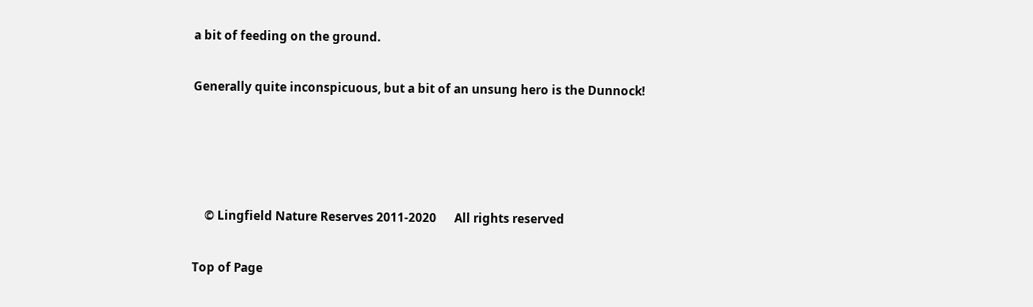a bit of feeding on the ground.

Generally quite inconspicuous, but a bit of an unsung hero is the Dunnock!




    © Lingfield Nature Reserves 2011-2020      All rights reserved

Top of Page